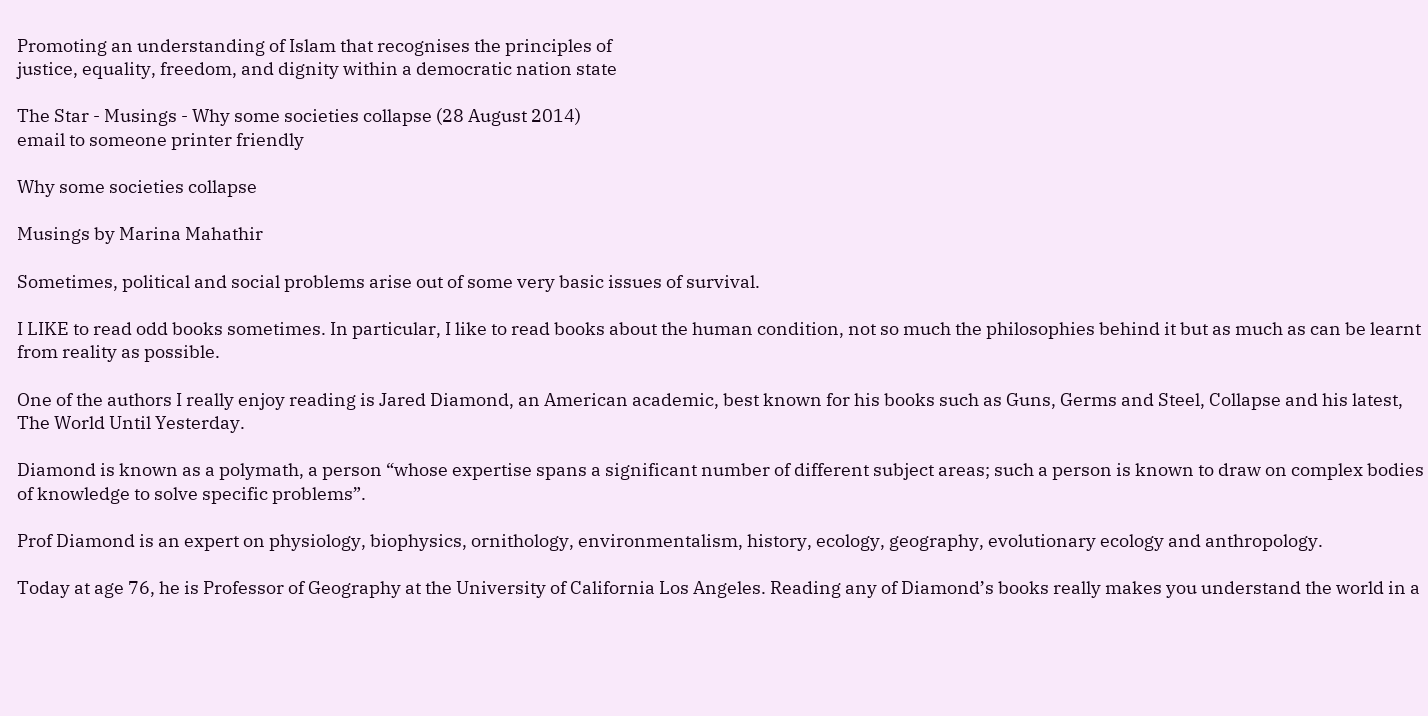Promoting an understanding of Islam that recognises the principles of
justice, equality, freedom, and dignity within a democratic nation state

The Star - Musings - Why some societies collapse (28 August 2014)
email to someone printer friendly

Why some societies collapse

Musings by Marina Mahathir

Sometimes, political and social problems arise out of some very basic issues of survival.

I LIKE to read odd books sometimes. In particular, I like to read books about the human condition, not so much the philosophies behind it but as much as can be learnt from reality as possible.

One of the authors I really enjoy reading is Jared Diamond, an American academic, best known for his books such as Guns, Germs and Steel, Collapse and his latest, The World Until Yesterday.

Diamond is known as a polymath, a person “whose expertise spans a significant number of different subject areas; such a person is known to draw on complex bodies of knowledge to solve specific problems”.

Prof Diamond is an expert on physiology, biophysics, ornithology, environmentalism, history, ecology, geography, evolutionary ecology and anthropology.

Today at age 76, he is Professor of Geography at the University of California Los Angeles. Reading any of Diamond’s books really makes you understand the world in a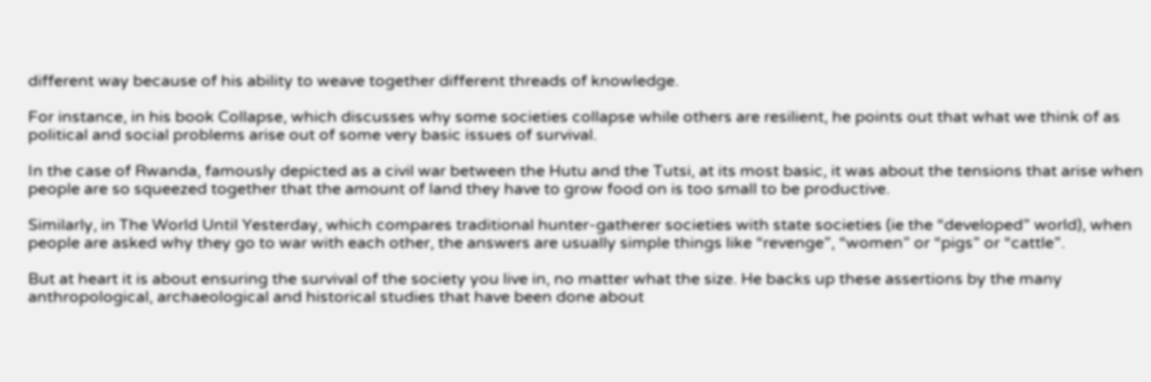different way because of his ability to weave together different threads of knowledge.

For instance, in his book Collapse, which discusses why some societies collapse while others are resilient, he points out that what we think of as political and social problems arise out of some very basic issues of survival.

In the case of Rwanda, famously depicted as a civil war between the Hutu and the Tutsi, at its most basic, it was about the tensions that arise when people are so squeezed together that the amount of land they have to grow food on is too small to be productive.

Similarly, in The World Until Yesterday, which compares traditional hunter-gatherer societies with state societies (ie the “developed” world), when people are asked why they go to war with each other, the answers are usually simple things like “revenge”, “women” or “pigs” or “cattle”.

But at heart it is about ensuring the survival of the society you live in, no matter what the size. He backs up these assertions by the many anthropological, archaeological and historical studies that have been done about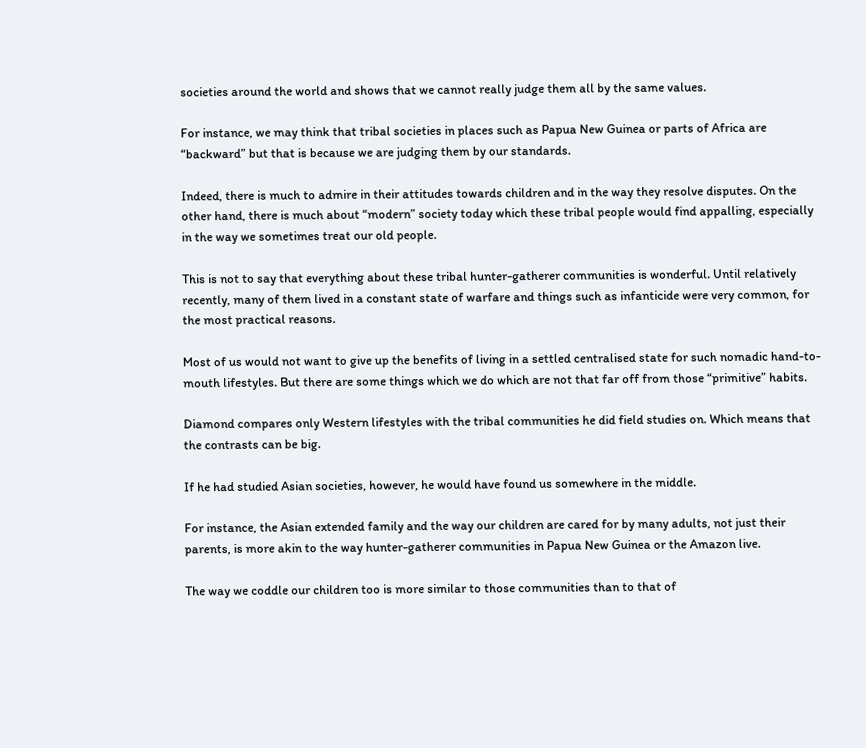societies around the world and shows that we cannot really judge them all by the same values.

For instance, we may think that tribal societies in places such as Papua New Guinea or parts of Africa are “backward” but that is because we are judging them by our standards.

Indeed, there is much to admire in their attitudes towards children and in the way they resolve disputes. On the other hand, there is much about “modern” society today which these tribal people would find appalling, especially in the way we sometimes treat our old people.

This is not to say that everything about these tribal hunter-gatherer communities is wonderful. Until relatively recently, many of them lived in a constant state of warfare and things such as infanticide were very common, for the most practical reasons.

Most of us would not want to give up the benefits of living in a settled centralised state for such nomadic hand-to-mouth lifestyles. But there are some things which we do which are not that far off from those “primitive” habits.

Diamond compares only Western lifestyles with the tribal communities he did field studies on. Which means that the contrasts can be big.

If he had studied Asian societies, however, he would have found us somewhere in the middle.

For instance, the Asian extended family and the way our children are cared for by many adults, not just their parents, is more akin to the way hunter-gatherer communities in Papua New Guinea or the Amazon live.

The way we coddle our children too is more similar to those communities than to that of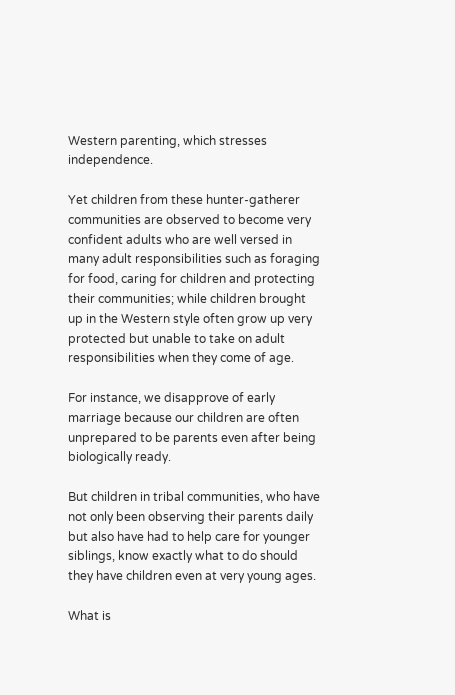Western parenting, which stresses independence.

Yet children from these hunter-gatherer communities are observed to become very confident adults who are well versed in many adult responsibilities such as foraging for food, caring for children and protecting their communities; while children brought up in the Western style often grow up very protected but unable to take on adult responsibilities when they come of age.

For instance, we disapprove of early marriage because our children are often unprepared to be parents even after being biologically ready.

But children in tribal communities, who have not only been observing their parents daily but also have had to help care for younger siblings, know exactly what to do should they have children even at very young ages.

What is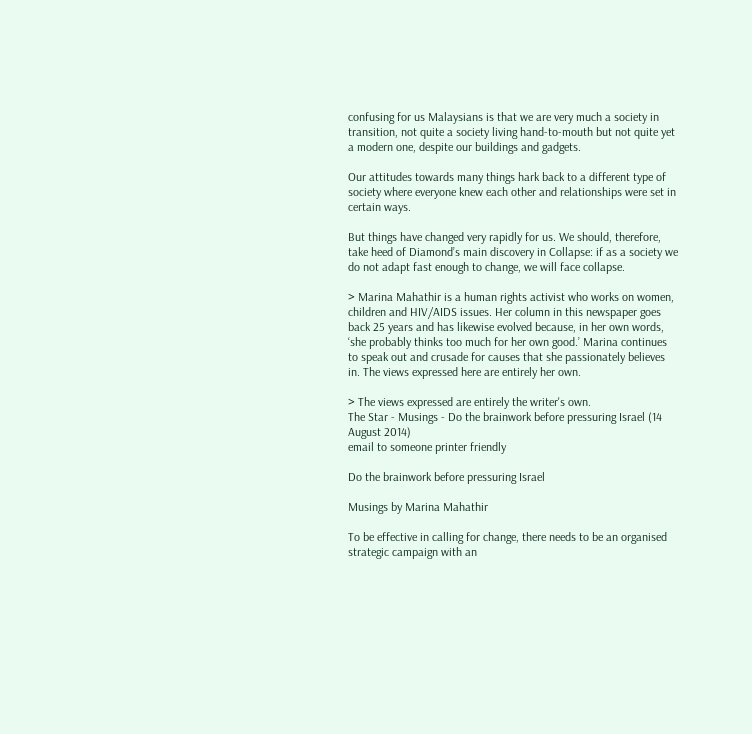confusing for us Malaysians is that we are very much a society in transition, not quite a society living hand-to-mouth but not quite yet a modern one, despite our buildings and gadgets.

Our attitudes towards many things hark back to a different type of society where everyone knew each other and relationships were set in certain ways.

But things have changed very rapidly for us. We should, therefore, take heed of Diamond’s main discovery in Collapse: if as a society we do not adapt fast enough to change, we will face collapse.

> Marina Mahathir is a human rights activist who works on women, children and HIV/AIDS issues. Her column in this newspaper goes back 25 years and has likewise evolved because, in her own words, ‘she probably thinks too much for her own good.’ Marina continues to speak out and crusade for causes that she passionately believes in. The views expressed here are entirely her own.

> The views expressed are entirely the writer's own.
The Star - Musings - Do the brainwork before pressuring Israel (14 August 2014)
email to someone printer friendly

Do the brainwork before pressuring Israel

Musings by Marina Mahathir

To be effective in calling for change, there needs to be an organised strategic campaign with an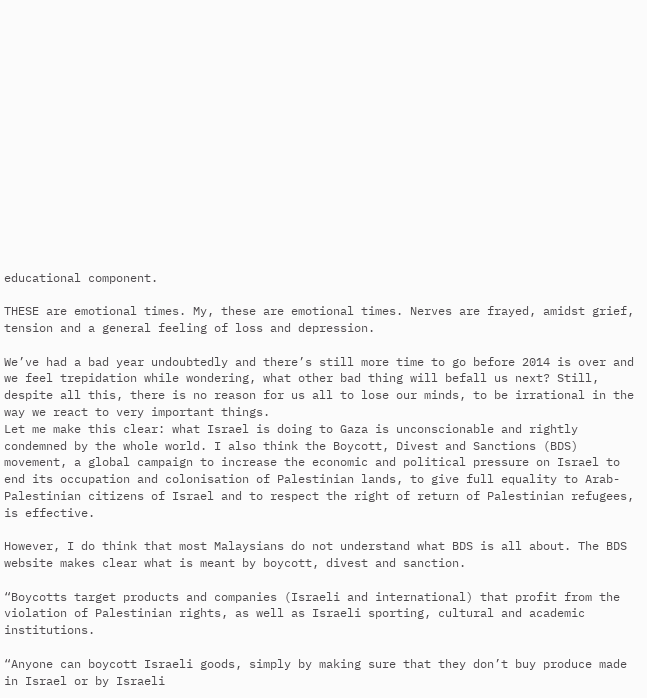educational component.

THESE are emotional times. My, these are emotional times. Nerves are frayed, amidst grief, tension and a general feeling of loss and depression.

We’ve had a bad year undoubtedly and there’s still more time to go before 2014 is over and we feel trepidation while wondering, what other bad thing will befall us next? Still, despite all this, there is no reason for us all to lose our minds, to be irrational in the way we react to very important things.
Let me make this clear: what Israel is doing to Gaza is unconscionable and rightly condemned by the whole world. I also think the Boycott, Divest and Sanctions (BDS) movement, a global campaign to increase the economic and political pressure on Israel to end its occupation and colonisation of Palestinian lands, to give full equality to Arab-Palestinian citizens of Israel and to respect the right of return of Palestinian refugees, is effective.

However, I do think that most Malaysians do not understand what BDS is all about. The BDS website makes clear what is meant by boycott, divest and sanction.

“Boycotts target products and companies (Israeli and international) that profit from the violation of Palestinian rights, as well as Israeli sporting, cultural and academic institutions.

“Anyone can boycott Israeli goods, simply by making sure that they don’t buy produce made in Israel or by Israeli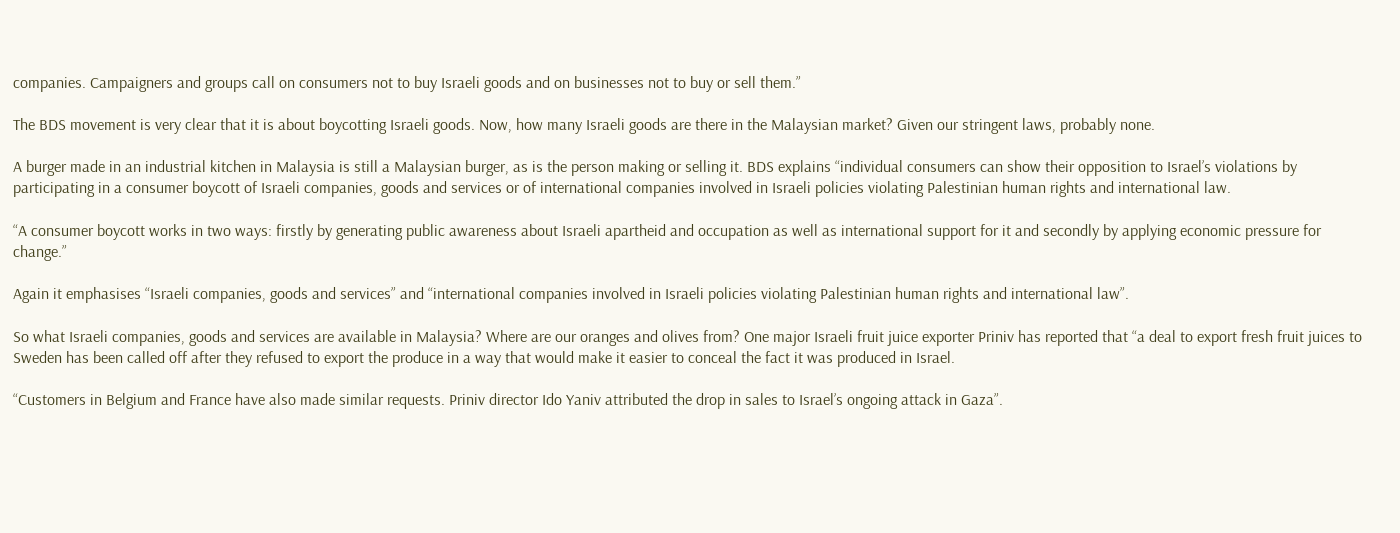companies. Campaigners and groups call on consumers not to buy Israeli goods and on businesses not to buy or sell them.”

The BDS movement is very clear that it is about boycotting Israeli goods. Now, how many Israeli goods are there in the Malaysian market? Given our stringent laws, probably none.

A burger made in an industrial kitchen in Malaysia is still a Malaysian burger, as is the person making or selling it. BDS explains “individual consumers can show their opposition to Israel’s violations by participating in a consumer boycott of Israeli companies, goods and services or of international companies involved in Israeli policies violating Palestinian human rights and international law.

“A consumer boycott works in two ways: firstly by generating public awareness about Israeli apartheid and occupation as well as international support for it and secondly by applying economic pressure for change.”

Again it emphasises “Israeli companies, goods and services” and “international companies involved in Israeli policies violating Palestinian human rights and international law”.

So what Israeli companies, goods and services are available in Malaysia? Where are our oranges and olives from? One major Israeli fruit juice exporter Priniv has reported that “a deal to export fresh fruit juices to Sweden has been called off after they refused to export the produce in a way that would make it easier to conceal the fact it was produced in Israel.

“Customers in Belgium and France have also made similar requests. Priniv director Ido Yaniv attributed the drop in sales to Israel’s ongoing attack in Gaza”.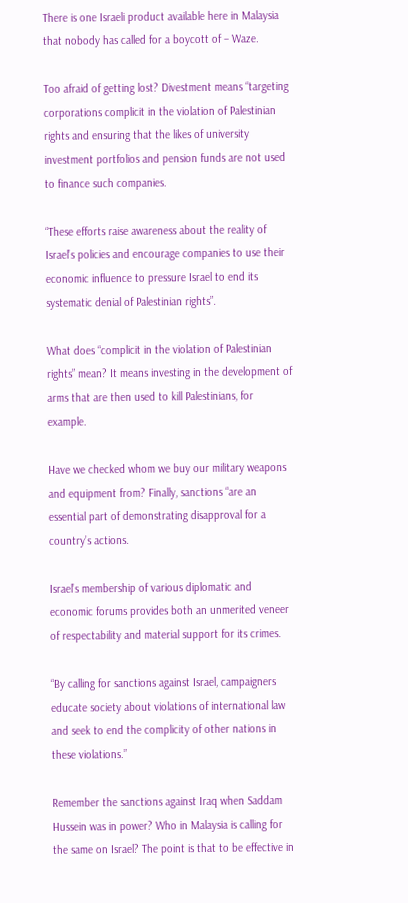There is one Israeli product available here in Malaysia that nobody has called for a boycott of – Waze.

Too afraid of getting lost? Divestment means “targeting corporations complicit in the violation of Palestinian rights and ensuring that the likes of university investment portfolios and pension funds are not used to finance such companies.

“These efforts raise awareness about the reality of Israel’s policies and encourage companies to use their economic influence to pressure Israel to end its systematic denial of Palestinian rights”.

What does “complicit in the violation of Palestinian rights” mean? It means investing in the development of arms that are then used to kill Palestinians, for example.

Have we checked whom we buy our military weapons and equipment from? Finally, sanctions “are an essential part of demonstrating disapproval for a country’s actions.

Israel’s membership of various diplomatic and economic forums provides both an unmerited veneer of respectability and material support for its crimes.

“By calling for sanctions against Israel, campaigners educate society about violations of international law and seek to end the complicity of other nations in these violations.”

Remember the sanctions against Iraq when Saddam Hussein was in power? Who in Malaysia is calling for the same on Israel? The point is that to be effective in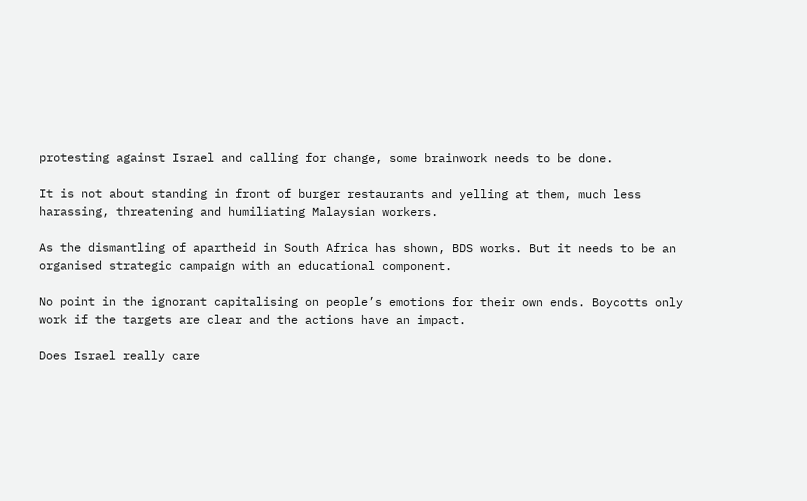protesting against Israel and calling for change, some brainwork needs to be done.

It is not about standing in front of burger restaurants and yelling at them, much less harassing, threatening and humiliating Malaysian workers.

As the dismantling of apartheid in South Africa has shown, BDS works. But it needs to be an organised strategic campaign with an educational component.

No point in the ignorant capitalising on people’s emotions for their own ends. Boycotts only work if the targets are clear and the actions have an impact.

Does Israel really care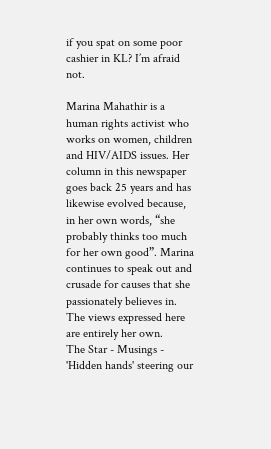if you spat on some poor cashier in KL? I’m afraid not.

Marina Mahathir is a human rights activist who works on women, children and HIV/AIDS issues. Her column in this newspaper goes back 25 years and has likewise evolved because, in her own words, “she probably thinks too much for her own good”. Marina continues to speak out and crusade for causes that she passionately believes in. The views expressed here are entirely her own.
The Star - Musings - 'Hidden hands' steering our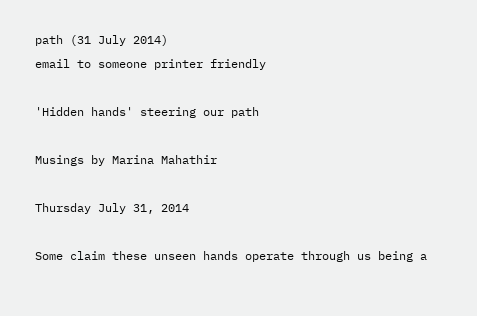path (31 July 2014)
email to someone printer friendly

'Hidden hands' steering our path

Musings by Marina Mahathir

Thursday July 31, 2014

Some claim these unseen hands operate through us being a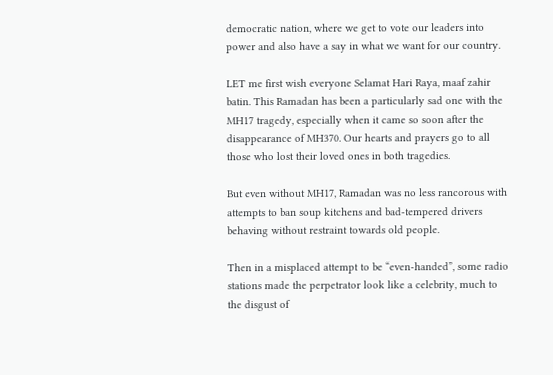democratic nation, where we get to vote our leaders into power and also have a say in what we want for our country.

LET me first wish everyone Selamat Hari Raya, maaf zahir batin. This Ramadan has been a particularly sad one with the MH17 tragedy, especially when it came so soon after the disappearance of MH370. Our hearts and prayers go to all those who lost their loved ones in both tragedies.

But even without MH17, Ramadan was no less rancorous with attempts to ban soup kitchens and bad-tempered drivers behaving without restraint towards old people.

Then in a misplaced attempt to be “even-handed”, some radio stations made the perpetrator look like a celebrity, much to the disgust of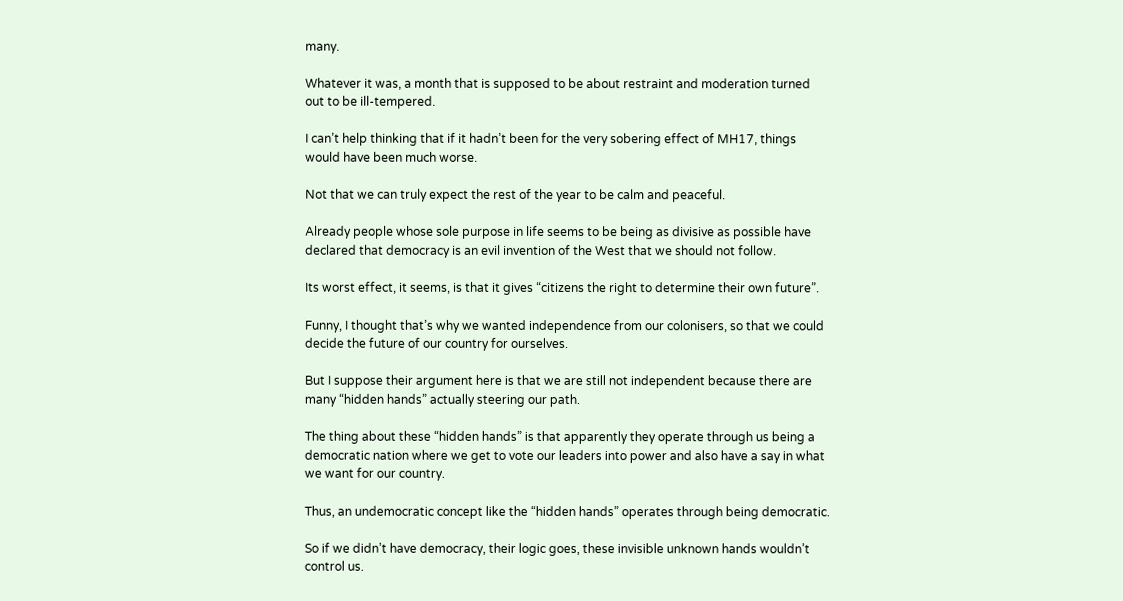many.

Whatever it was, a month that is supposed to be about restraint and moderation turned out to be ill-tempered.

I can’t help thinking that if it hadn’t been for the very sobering effect of MH17, things would have been much worse.

Not that we can truly expect the rest of the year to be calm and peaceful.

Already people whose sole purpose in life seems to be being as divisive as possible have declared that democracy is an evil invention of the West that we should not follow.

Its worst effect, it seems, is that it gives “citizens the right to determine their own future”.

Funny, I thought that’s why we wanted independence from our colonisers, so that we could decide the future of our country for ourselves.

But I suppose their argument here is that we are still not independent because there are many “hidden hands” actually steering our path.

The thing about these “hidden hands” is that apparently they operate through us being a democratic nation where we get to vote our leaders into power and also have a say in what we want for our country.

Thus, an undemocratic concept like the “hidden hands” operates through being democratic.

So if we didn’t have democracy, their logic goes, these invisible unknown hands wouldn’t control us.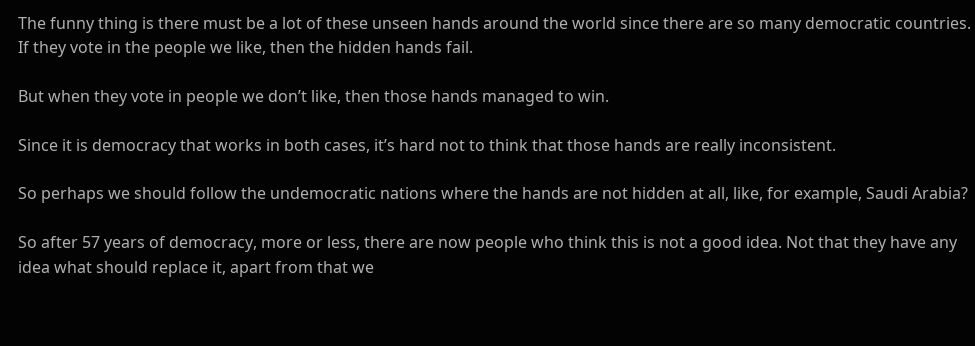The funny thing is there must be a lot of these unseen hands around the world since there are so many democratic countries.
If they vote in the people we like, then the hidden hands fail.

But when they vote in people we don’t like, then those hands managed to win.

Since it is democracy that works in both cases, it’s hard not to think that those hands are really inconsistent.

So perhaps we should follow the undemocratic nations where the hands are not hidden at all, like, for example, Saudi Arabia?

So after 57 years of democracy, more or less, there are now people who think this is not a good idea. Not that they have any idea what should replace it, apart from that we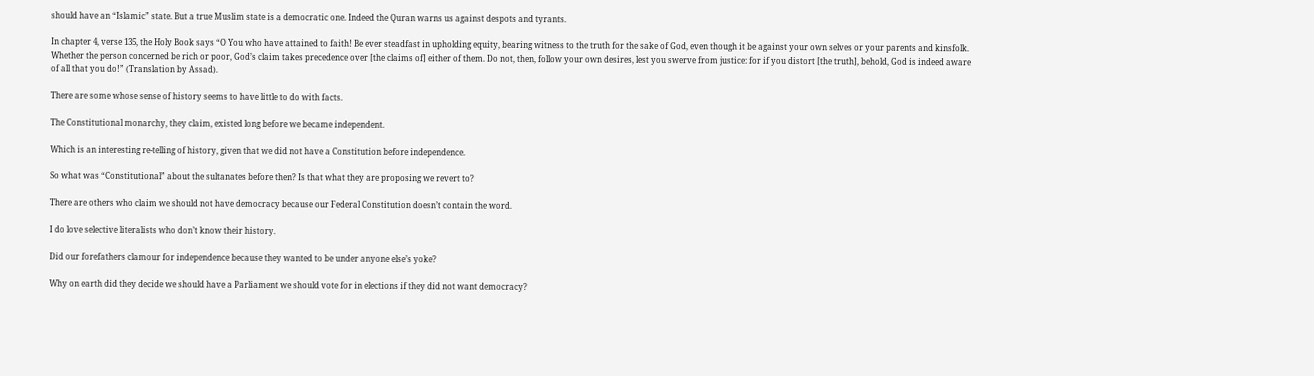should have an “Islamic” state. But a true Muslim state is a democratic one. Indeed the Quran warns us against despots and tyrants.

In chapter 4, verse 135, the Holy Book says “O You who have attained to faith! Be ever steadfast in upholding equity, bearing witness to the truth for the sake of God, even though it be against your own selves or your parents and kinsfolk. Whether the person concerned be rich or poor, God’s claim takes precedence over [the claims of] either of them. Do not, then, follow your own desires, lest you swerve from justice: for if you distort [the truth], behold, God is indeed aware of all that you do!” (Translation by Assad).

There are some whose sense of history seems to have little to do with facts.

The Constitutional monarchy, they claim, existed long before we became independent.

Which is an interesting re-telling of history, given that we did not have a Constitution before independence.

So what was “Constitutional” about the sultanates before then? Is that what they are proposing we revert to?

There are others who claim we should not have democracy because our Federal Constitution doesn’t contain the word.

I do love selective literalists who don’t know their history.

Did our forefathers clamour for independence because they wanted to be under anyone else’s yoke?

Why on earth did they decide we should have a Parliament we should vote for in elections if they did not want democracy?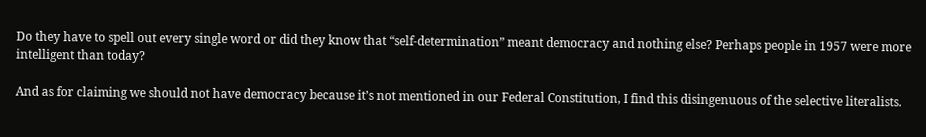Do they have to spell out every single word or did they know that “self-determination” meant democracy and nothing else? Perhaps people in 1957 were more intelligent than today?

And as for claiming we should not have democracy because it’s not mentioned in our Federal Constitution, I find this disingenuous of the selective literalists.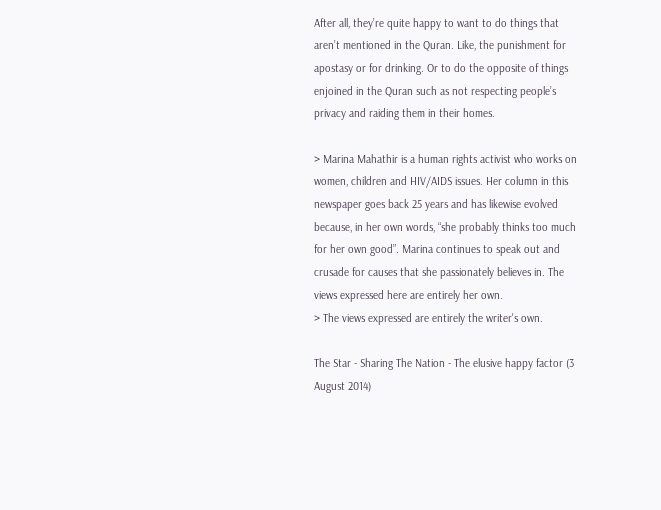After all, they’re quite happy to want to do things that aren’t mentioned in the Quran. Like, the punishment for apostasy or for drinking. Or to do the opposite of things enjoined in the Quran such as not respecting people’s privacy and raiding them in their homes.

> Marina Mahathir is a human rights activist who works on women, children and HIV/AIDS issues. Her column in this newspaper goes back 25 years and has likewise evolved because, in her own words, “she probably thinks too much for her own good”. Marina continues to speak out and crusade for causes that she passionately believes in. The views expressed here are entirely her own.
> The views expressed are entirely the writer's own.

The Star - Sharing The Nation - The elusive happy factor (3 August 2014)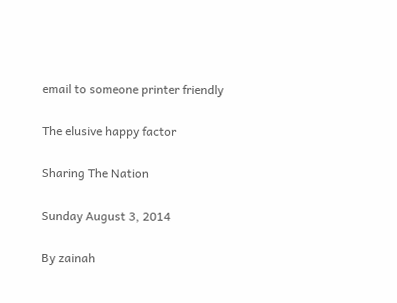email to someone printer friendly

The elusive happy factor

Sharing The Nation

Sunday August 3, 2014

By zainah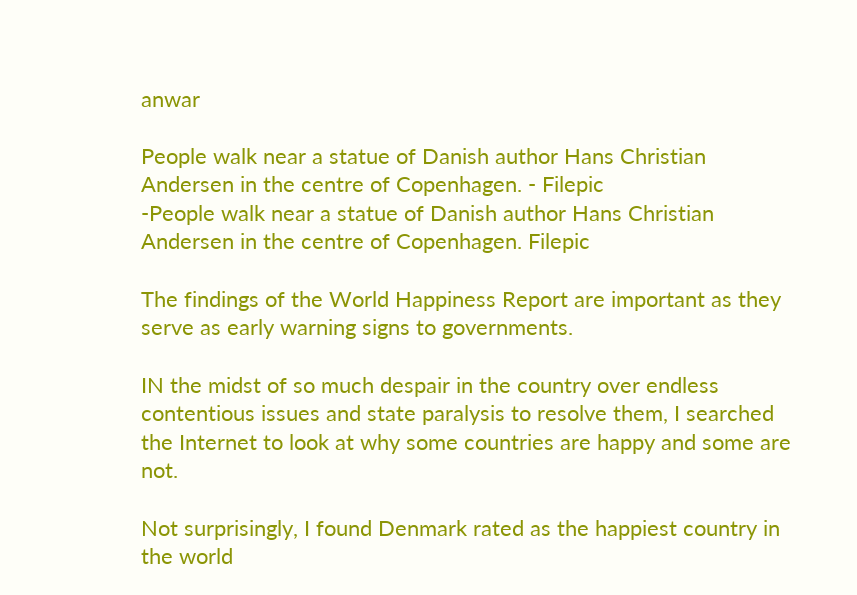anwar

People walk near a statue of Danish author Hans Christian Andersen in the centre of Copenhagen. - Filepic
-People walk near a statue of Danish author Hans Christian Andersen in the centre of Copenhagen. Filepic

The findings of the World Happiness Report are important as they serve as early warning signs to governments.

IN the midst of so much despair in the country over endless contentious issues and state paralysis to resolve them, I searched the Internet to look at why some countries are happy and some are not.

Not surprisingly, I found Denmark rated as the happiest country in the world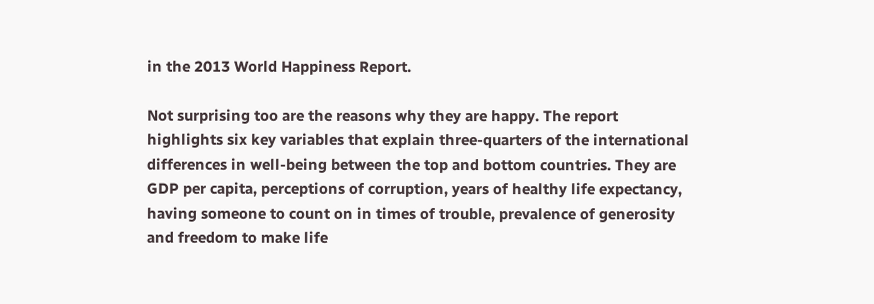in the 2013 World Happiness Report.

Not surprising too are the reasons why they are happy. The report highlights six key variables that explain three-quarters of the international differences in well-being between the top and bottom countries. They are GDP per capita, perceptions of corruption, years of healthy life expectancy, having someone to count on in times of trouble, prevalence of generosity and freedom to make life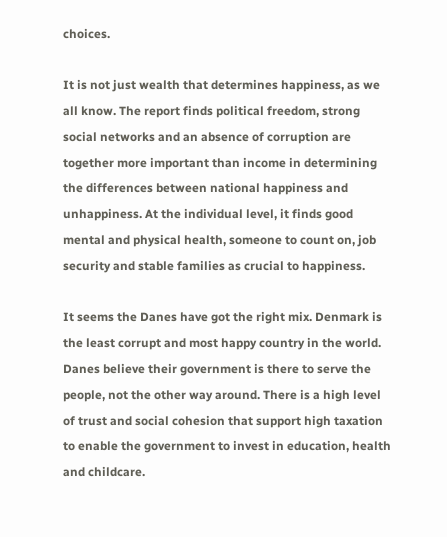choices.

It is not just wealth that determines happiness, as we all know. The report finds political freedom, strong social networks and an absence of corruption are together more important than income in determining the differences between national happiness and unhappiness. At the individual level, it finds good mental and physical health, someone to count on, job security and stable families as crucial to happiness.

It seems the Danes have got the right mix. Denmark is the least corrupt and most happy country in the world. Danes believe their government is there to serve the people, not the other way around. There is a high level of trust and social cohesion that support high taxation to enable the government to invest in education, health and childcare.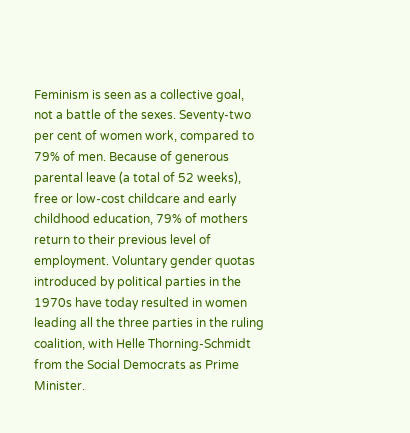Feminism is seen as a collective goal, not a battle of the sexes. Seventy-two per cent of women work, compared to 79% of men. Because of generous parental leave (a total of 52 weeks), free or low-cost childcare and early childhood education, 79% of mothers return to their previous level of employment. Voluntary gender quotas introduced by political parties in the 1970s have today resulted in women leading all the three parties in the ruling coalition, with Helle Thorning-Schmidt from the Social Democrats as Prime Minister.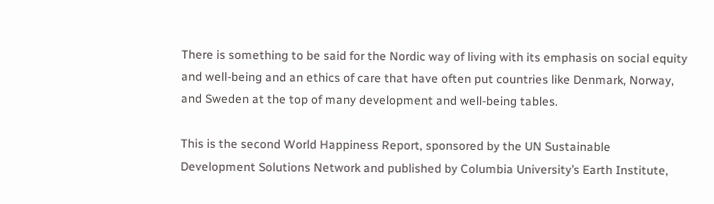There is something to be said for the Nordic way of living with its emphasis on social equity and well-being and an ethics of care that have often put countries like Denmark, Norway, and Sweden at the top of many development and well-being tables.

This is the second World Happiness Report, sponsored by the UN Sustainable Development Solutions Network and published by Columbia University’s Earth Institute,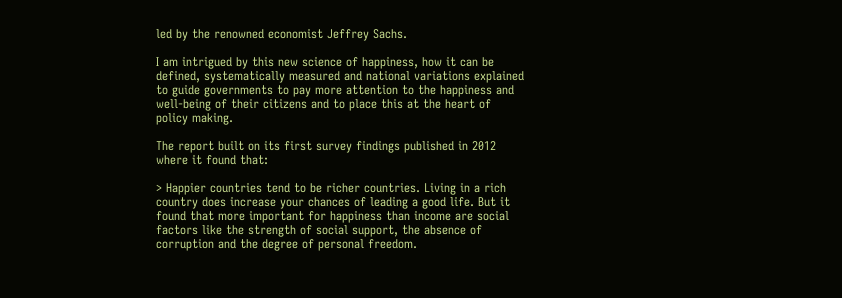led by the renowned economist Jeffrey Sachs.

I am intrigued by this new science of happiness, how it can be defined, systematically measured and national variations explained to guide governments to pay more attention to the happiness and well-being of their citizens and to place this at the heart of policy making.

The report built on its first survey findings published in 2012 where it found that:

> Happier countries tend to be richer countries. Living in a rich country does increase your chances of leading a good life. But it found that more important for happiness than income are social factors like the strength of social support, the absence of corruption and the degree of personal freedom.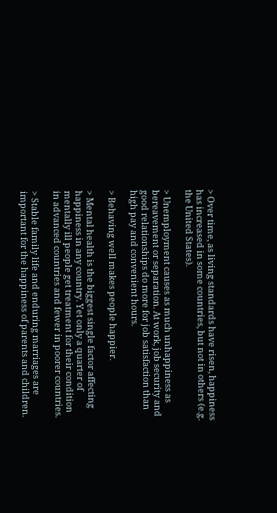> Over time, as living standards have risen, happiness has increased in some countries, but not in others (e.g. the United States).

> Unemployment causes as much unhappiness as bereavement or separation. At work, job security and good relationships do more for job satisfaction than high pay and convenient hours.

> Behaving well makes people happier.

> Mental health is the biggest single factor affecting happiness in any country. Yet only a quarter of mentally ill people get treatment for their condition in advanced countries and fewer in poorer countries.

> Stable family life and enduring marriages are important for the happiness of parents and children.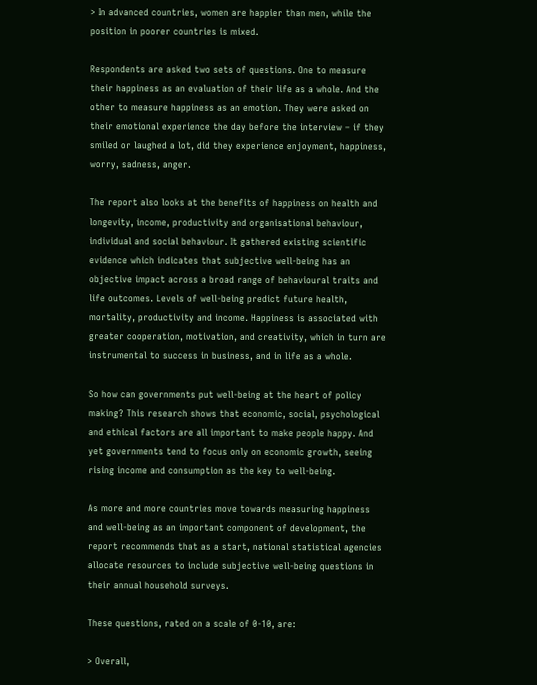> In advanced countries, women are happier than men, while the position in poorer countries is mixed.

Respondents are asked two sets of questions. One to measure their happiness as an evaluation of their life as a whole. And the other to measure happiness as an emotion. They were asked on their emotional experience the day before the interview – if they smiled or laughed a lot, did they experience enjoyment, happiness, worry, sadness, anger.

The report also looks at the benefits of happiness on health and longevity, income, productivity and organisational behaviour, individual and social behaviour. It gathered existing scientific evidence which indicates that subjective well-being has an objective impact across a broad range of behavioural traits and life outcomes. Levels of well-being predict future health, mortality, productivity and income. Happiness is associated with greater cooperation, motivation, and creativity, which in turn are instrumental to success in business, and in life as a whole.

So how can governments put well-being at the heart of policy making? This research shows that economic, social, psychological and ethical factors are all important to make people happy. And yet governments tend to focus only on economic growth, seeing rising income and consumption as the key to well-being.

As more and more countries move towards measuring happiness and well-being as an important component of development, the report recommends that as a start, national statistical agencies allocate resources to include subjective well-being questions in their annual household surveys.

These questions, rated on a scale of 0-10, are:

> Overall,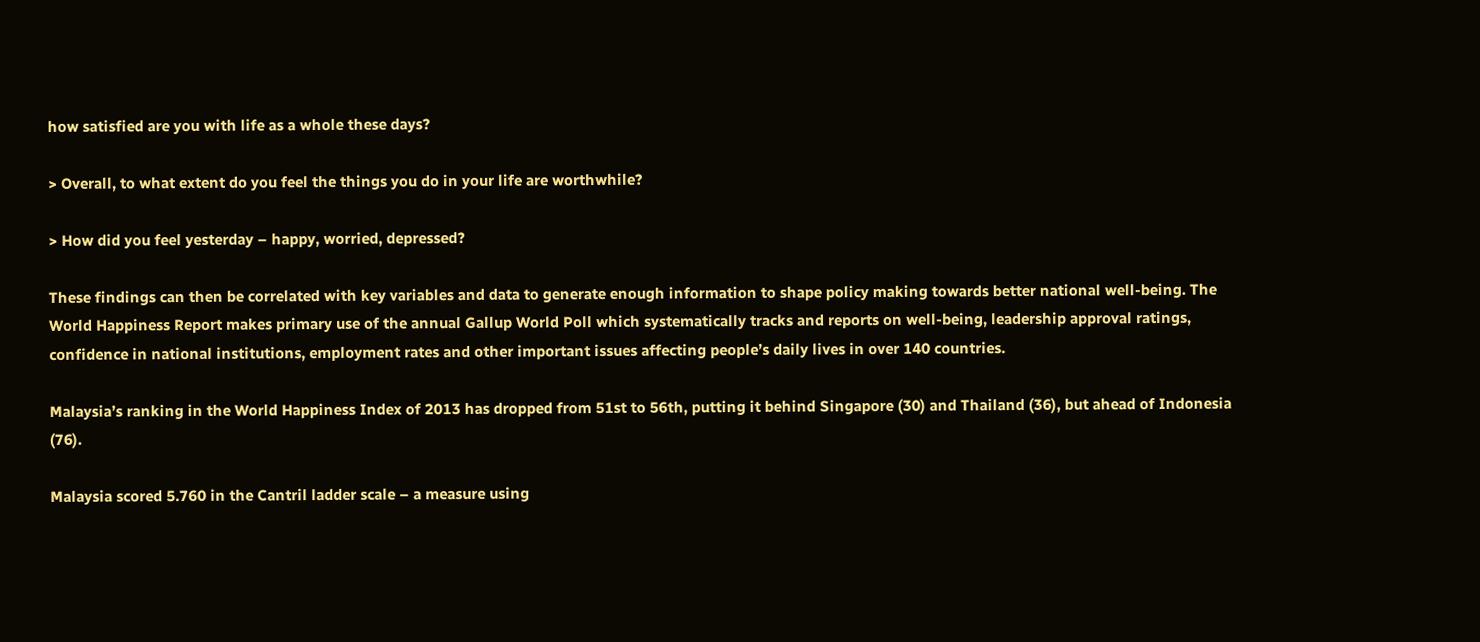how satisfied are you with life as a whole these days?

> Overall, to what extent do you feel the things you do in your life are worthwhile?

> How did you feel yesterday – happy, worried, depressed?

These findings can then be correlated with key variables and data to generate enough information to shape policy making towards better national well-being. The World Happiness Report makes primary use of the annual Gallup World Poll which systematically tracks and reports on well-being, leadership approval ratings, confidence in national institutions, employment rates and other important issues affecting people’s daily lives in over 140 countries.

Malaysia’s ranking in the World Happiness Index of 2013 has dropped from 51st to 56th, putting it behind Singapore (30) and Thailand (36), but ahead of Indonesia (76).

Malaysia scored 5.760 in the Cantril ladder scale – a measure using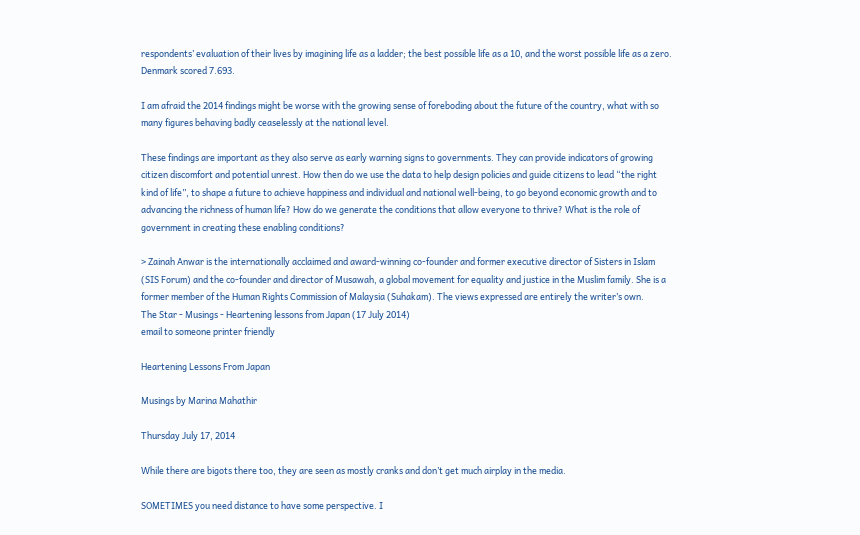respondents’ evaluation of their lives by imagining life as a ladder; the best possible life as a 10, and the worst possible life as a zero. Denmark scored 7.693.

I am afraid the 2014 findings might be worse with the growing sense of foreboding about the future of the country, what with so many figures behaving badly ceaselessly at the national level.

These findings are important as they also serve as early warning signs to governments. They can provide indicators of growing citizen discomfort and potential unrest. How then do we use the data to help design policies and guide citizens to lead “the right kind of life”, to shape a future to achieve happiness and individual and national well-being, to go beyond economic growth and to advancing the richness of human life? How do we generate the conditions that allow everyone to thrive? What is the role of government in creating these enabling conditions?

> Zainah Anwar is the internationally acclaimed and award-winning co-founder and former executive director of Sisters in Islam (SIS Forum) and the co-founder and director of Musawah, a global movement for equality and justice in the Muslim family. She is a former member of the Human Rights Commission of Malaysia (Suhakam). The views expressed are entirely the writer’s own.
The Star - Musings - Heartening lessons from Japan (17 July 2014)
email to someone printer friendly

Heartening Lessons From Japan

Musings by Marina Mahathir

Thursday July 17, 2014

While there are bigots there too, they are seen as mostly cranks and don’t get much airplay in the media.

SOMETIMES you need distance to have some perspective. I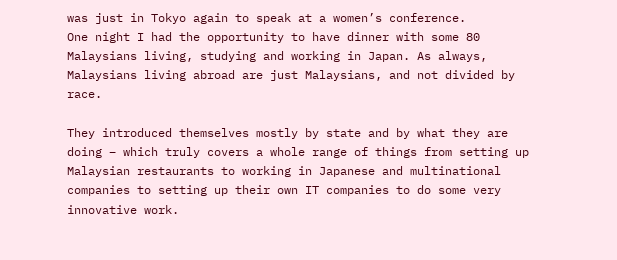was just in Tokyo again to speak at a women’s conference.
One night I had the opportunity to have dinner with some 80 Malaysians living, studying and working in Japan. As always, Malaysians living abroad are just Malaysians, and not divided by race.

They introduced themselves mostly by state and by what they are doing – which truly covers a whole range of things from setting up Malaysian restaurants to working in Japanese and multinational companies to setting up their own IT companies to do some very innovative work.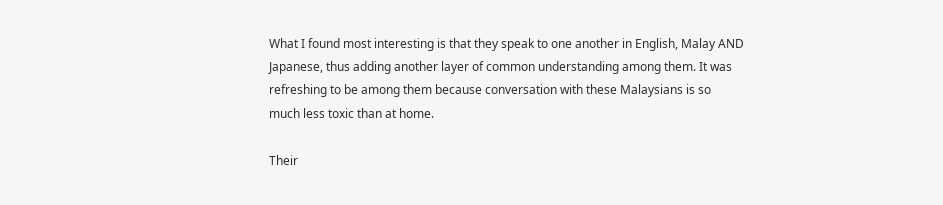What I found most interesting is that they speak to one another in English, Malay AND Japanese, thus adding another layer of common understanding among them. It was refreshing to be among them because conversation with these Malaysians is so much less toxic than at home.

Their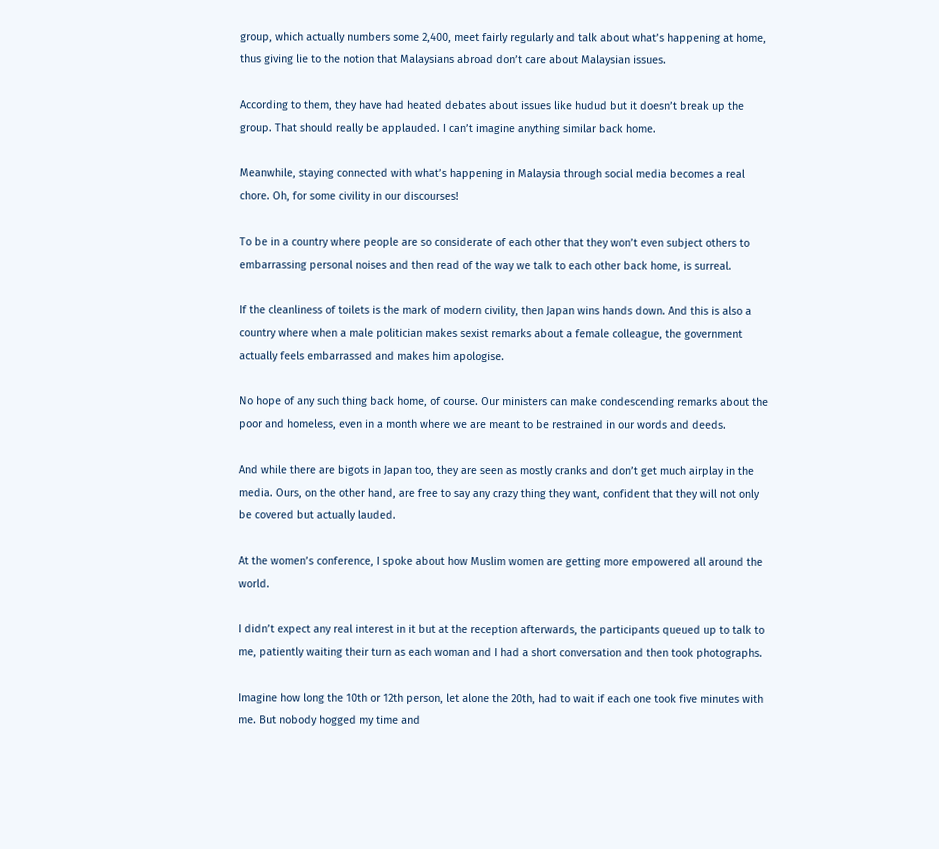group, which actually numbers some 2,400, meet fairly regularly and talk about what’s happening at home, thus giving lie to the notion that Malaysians abroad don’t care about Malaysian issues.

According to them, they have had heated debates about issues like hudud but it doesn’t break up the group. That should really be applauded. I can’t imagine anything similar back home.

Meanwhile, staying connected with what’s happening in Malaysia through social media becomes a real chore. Oh, for some civility in our discourses!

To be in a country where people are so considerate of each other that they won’t even subject others to embarrassing personal noises and then read of the way we talk to each other back home, is surreal.

If the cleanliness of toilets is the mark of modern civility, then Japan wins hands down. And this is also a country where when a male politician makes sexist remarks about a female colleague, the government actually feels embarrassed and makes him apologise.

No hope of any such thing back home, of course. Our ministers can make condescending remarks about the poor and homeless, even in a month where we are meant to be restrained in our words and deeds.

And while there are bigots in Japan too, they are seen as mostly cranks and don’t get much airplay in the media. Ours, on the other hand, are free to say any crazy thing they want, confident that they will not only be covered but actually lauded.

At the women’s conference, I spoke about how Muslim women are getting more empowered all around the world.

I didn’t expect any real interest in it but at the reception afterwards, the participants queued up to talk to me, patiently waiting their turn as each woman and I had a short conversation and then took photographs.

Imagine how long the 10th or 12th person, let alone the 20th, had to wait if each one took five minutes with me. But nobody hogged my time and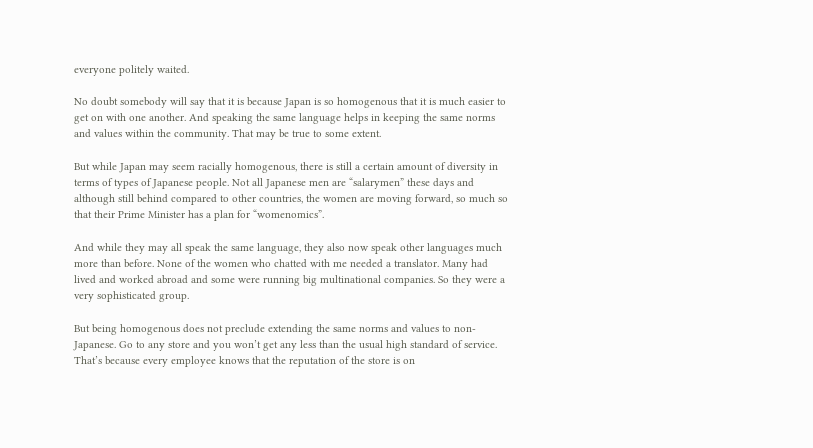everyone politely waited.

No doubt somebody will say that it is because Japan is so homogenous that it is much easier to get on with one another. And speaking the same language helps in keeping the same norms and values within the community. That may be true to some extent.

But while Japan may seem racially homogenous, there is still a certain amount of diversity in terms of types of Japanese people. Not all Japanese men are “salarymen” these days and although still behind compared to other countries, the women are moving forward, so much so that their Prime Minister has a plan for “womenomics”.

And while they may all speak the same language, they also now speak other languages much more than before. None of the women who chatted with me needed a translator. Many had lived and worked abroad and some were running big multinational companies. So they were a very sophisticated group.

But being homogenous does not preclude extending the same norms and values to non-Japanese. Go to any store and you won’t get any less than the usual high standard of service. That’s because every employee knows that the reputation of the store is on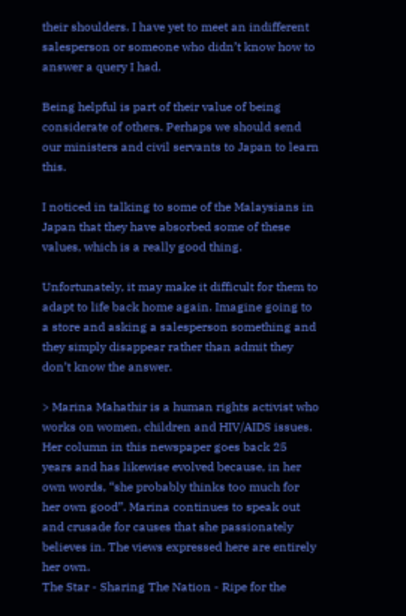their shoulders. I have yet to meet an indifferent salesperson or someone who didn’t know how to answer a query I had.

Being helpful is part of their value of being considerate of others. Perhaps we should send our ministers and civil servants to Japan to learn this.

I noticed in talking to some of the Malaysians in Japan that they have absorbed some of these values, which is a really good thing.

Unfortunately, it may make it difficult for them to adapt to life back home again. Imagine going to a store and asking a salesperson something and they simply disappear rather than admit they don’t know the answer.

> Marina Mahathir is a human rights activist who works on women, children and HIV/AIDS issues. Her column in this newspaper goes back 25 years and has likewise evolved because, in her own words, “she probably thinks too much for her own good”. Marina continues to speak out and crusade for causes that she passionately believes in. The views expressed here are entirely her own.
The Star - Sharing The Nation - Ripe for the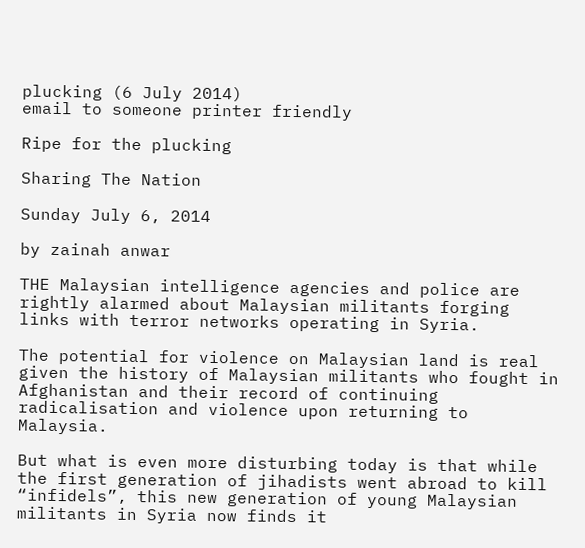plucking (6 July 2014)
email to someone printer friendly

Ripe for the plucking

Sharing The Nation

Sunday July 6, 2014

by zainah anwar

THE Malaysian intelligence agencies and police are rightly alarmed about Malaysian militants forging links with terror networks operating in Syria.

The potential for violence on Malaysian land is real given the history of Malaysian militants who fought in Afghanistan and their record of continuing radicalisation and violence upon returning to Malaysia.

But what is even more disturbing today is that while the first generation of jihadists went abroad to kill “infidels”, this new generation of young Malaysian militants in Syria now finds it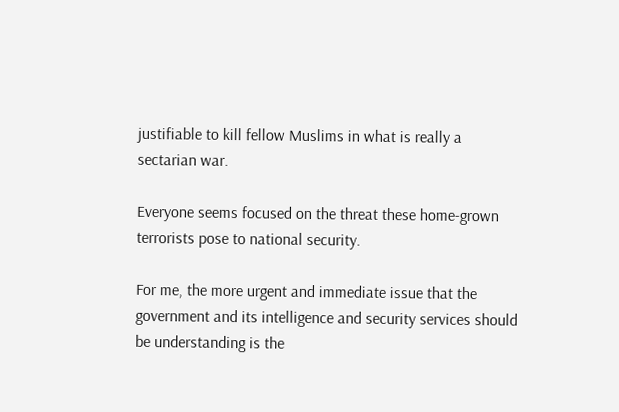justifiable to kill fellow Muslims in what is really a sectarian war.

Everyone seems focused on the threat these home-grown terrorists pose to national security.

For me, the more urgent and immediate issue that the government and its intelligence and security services should be understanding is the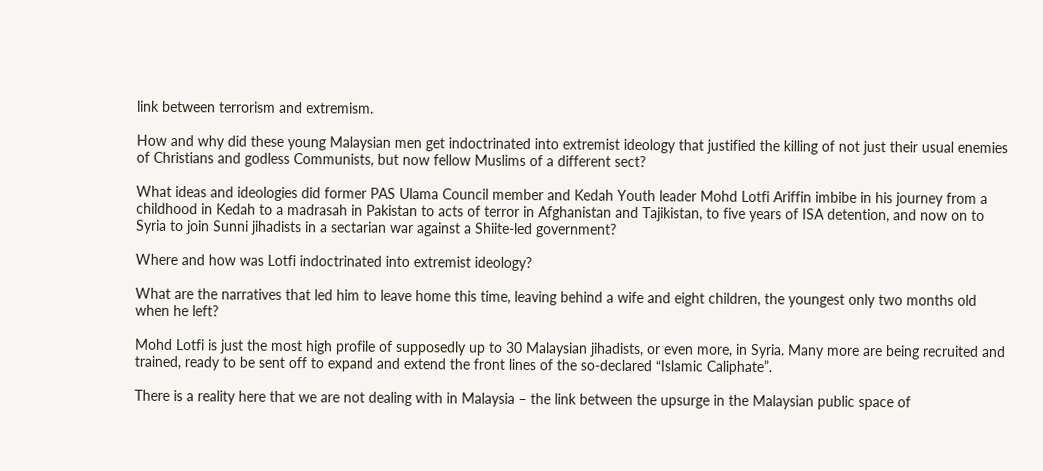link between terrorism and extremism.

How and why did these young Malaysian men get indoctrinated into extremist ideology that justified the killing of not just their usual enemies of Christians and godless Communists, but now fellow Muslims of a different sect?

What ideas and ideologies did former PAS Ulama Council member and Kedah Youth leader Mohd Lotfi Ariffin imbibe in his journey from a childhood in Kedah to a madrasah in Pakistan to acts of terror in Afghanistan and Tajikistan, to five years of ISA detention, and now on to Syria to join Sunni jihadists in a sectarian war against a Shiite-led government?

Where and how was Lotfi indoctrinated into extremist ideology?

What are the narratives that led him to leave home this time, leaving behind a wife and eight children, the youngest only two months old when he left?

Mohd Lotfi is just the most high profile of supposedly up to 30 Malaysian jihadists, or even more, in Syria. Many more are being recruited and trained, ready to be sent off to expand and extend the front lines of the so-declared “Islamic Caliphate”.

There is a reality here that we are not dealing with in Malaysia – the link between the upsurge in the Malaysian public space of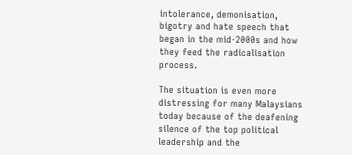intolerance, demonisation, bigotry and hate speech that began in the mid-2000s and how they feed the radicalisation process.

The situation is even more distressing for many Malaysians today because of the deafening silence of the top political leadership and the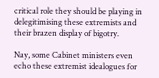critical role they should be playing in delegitimising these extremists and their brazen display of bigotry.

Nay, some Cabinet ministers even echo these extremist idealogues for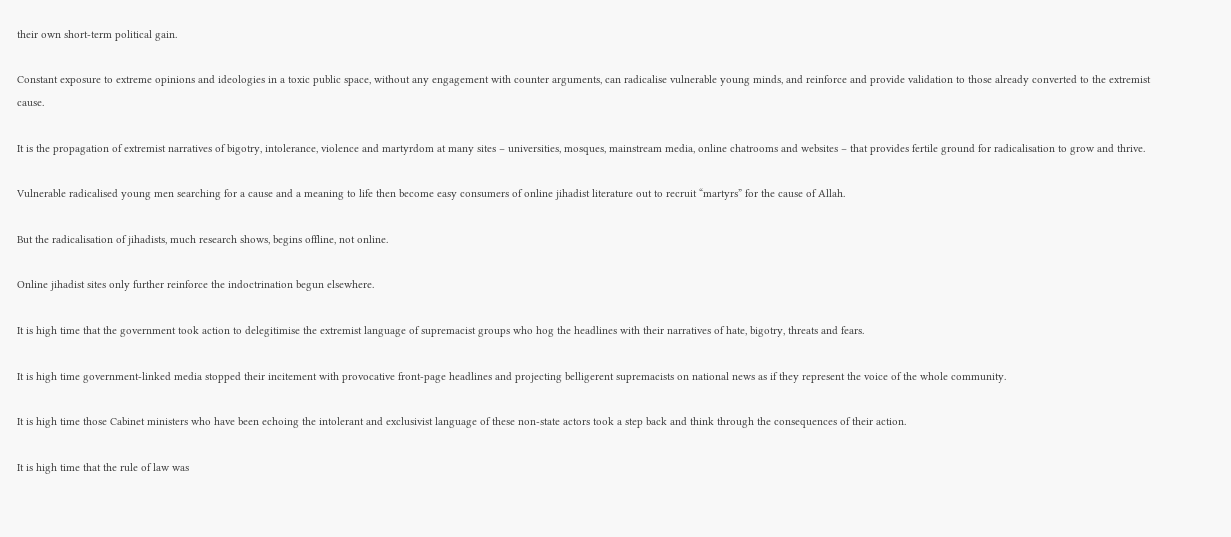their own short-term political gain.

Constant exposure to extreme opinions and ideologies in a toxic public space, without any engagement with counter arguments, can radicalise vulnerable young minds, and reinforce and provide validation to those already converted to the extremist cause.

It is the propagation of extremist narratives of bigotry, intolerance, violence and martyrdom at many sites – universities, mosques, mainstream media, online chatrooms and websites – that provides fertile ground for radicalisation to grow and thrive.

Vulnerable radicalised young men searching for a cause and a meaning to life then become easy consumers of online jihadist literature out to recruit “martyrs” for the cause of Allah.

But the radicalisation of jihadists, much research shows, begins offline, not online.

Online jihadist sites only further reinforce the indoctrination begun elsewhere.

It is high time that the government took action to delegitimise the extremist language of supremacist groups who hog the headlines with their narratives of hate, bigotry, threats and fears.

It is high time government-linked media stopped their incitement with provocative front-page headlines and projecting belligerent supremacists on national news as if they represent the voice of the whole community.

It is high time those Cabinet ministers who have been echoing the intolerant and exclusivist language of these non-state actors took a step back and think through the consequences of their action.

It is high time that the rule of law was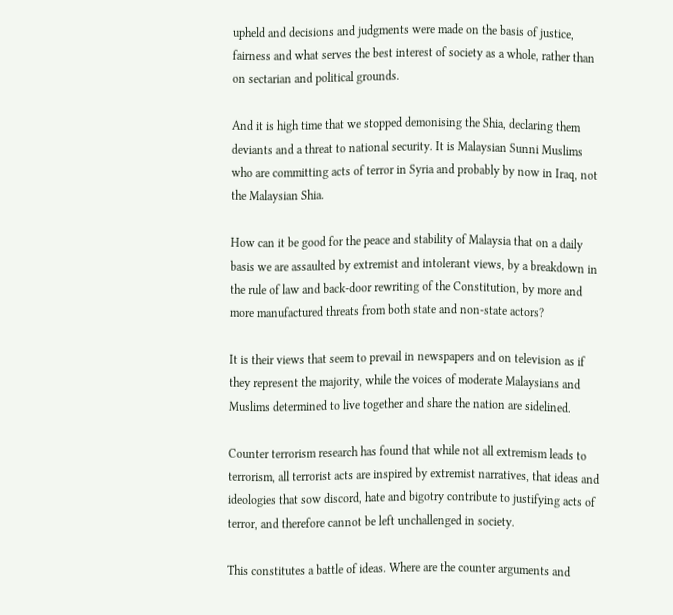upheld and decisions and judgments were made on the basis of justice, fairness and what serves the best interest of society as a whole, rather than on sectarian and political grounds.

And it is high time that we stopped demonising the Shia, declaring them deviants and a threat to national security. It is Malaysian Sunni Muslims who are committing acts of terror in Syria and probably by now in Iraq, not the Malaysian Shia.

How can it be good for the peace and stability of Malaysia that on a daily basis we are assaulted by extremist and intolerant views, by a breakdown in the rule of law and back-door rewriting of the Constitution, by more and more manufactured threats from both state and non-state actors?

It is their views that seem to prevail in newspapers and on television as if they represent the majority, while the voices of moderate Malaysians and Muslims determined to live together and share the nation are sidelined.

Counter terrorism research has found that while not all extremism leads to terrorism, all terrorist acts are inspired by extremist narratives, that ideas and ideologies that sow discord, hate and bigotry contribute to justifying acts of terror, and therefore cannot be left unchallenged in society.

This constitutes a battle of ideas. Where are the counter arguments and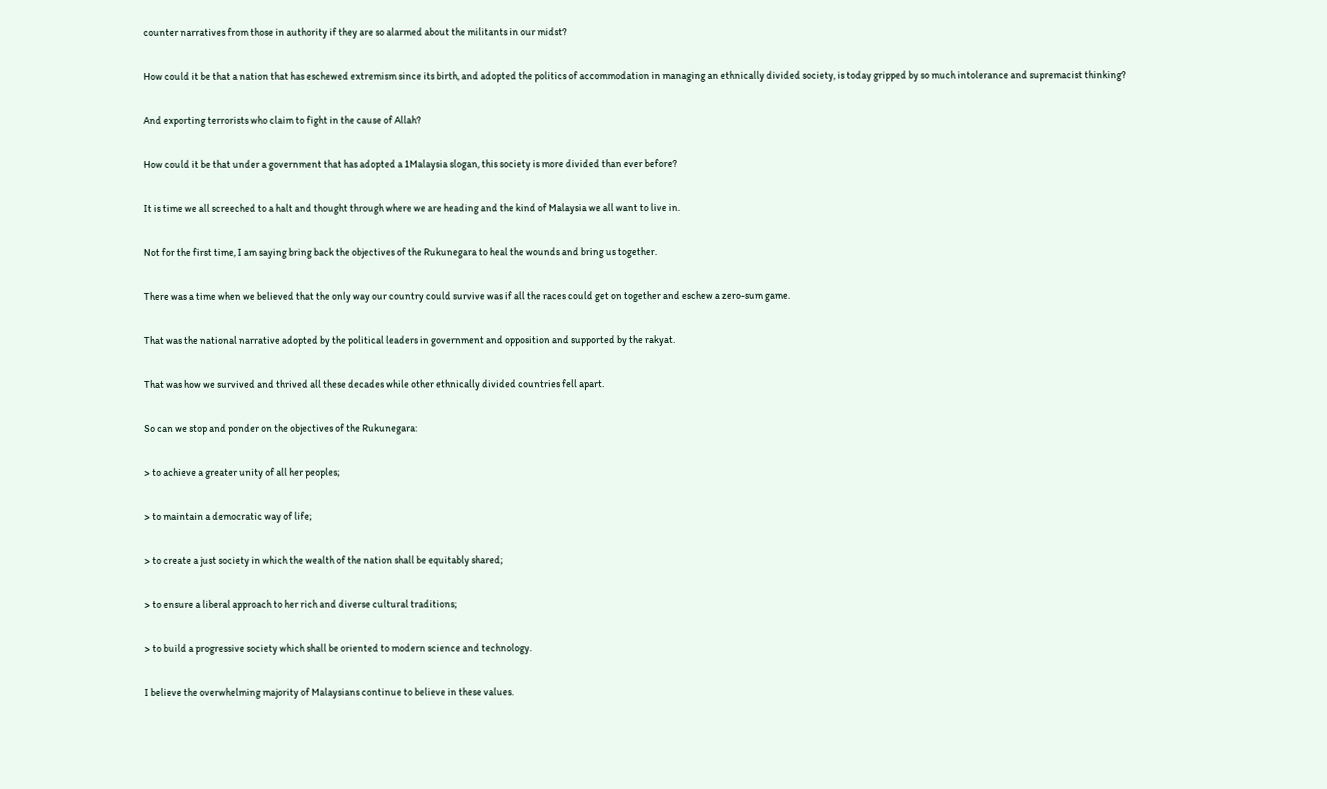counter narratives from those in authority if they are so alarmed about the militants in our midst?

How could it be that a nation that has eschewed extremism since its birth, and adopted the politics of accommodation in managing an ethnically divided society, is today gripped by so much intolerance and supremacist thinking?

And exporting terrorists who claim to fight in the cause of Allah?

How could it be that under a government that has adopted a 1Malaysia slogan, this society is more divided than ever before?

It is time we all screeched to a halt and thought through where we are heading and the kind of Malaysia we all want to live in.

Not for the first time, I am saying bring back the objectives of the Rukunegara to heal the wounds and bring us together.

There was a time when we believed that the only way our country could survive was if all the races could get on together and eschew a zero-sum game.

That was the national narrative adopted by the political leaders in government and opposition and supported by the rakyat.

That was how we survived and thrived all these decades while other ethnically divided countries fell apart.

So can we stop and ponder on the objectives of the Rukunegara:

> to achieve a greater unity of all her peoples;

> to maintain a democratic way of life;

> to create a just society in which the wealth of the nation shall be equitably shared;

> to ensure a liberal approach to her rich and diverse cultural traditions;

> to build a progressive society which shall be oriented to modern science and technology.

I believe the overwhelming majority of Malaysians continue to believe in these values.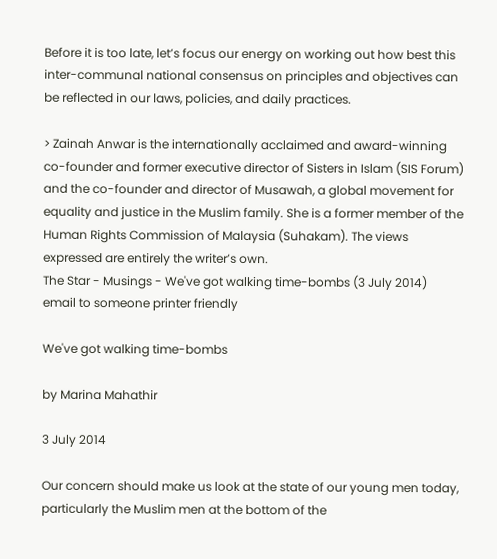Before it is too late, let’s focus our energy on working out how best this inter-communal national consensus on principles and objectives can be reflected in our laws, policies, and daily practices.

> Zainah Anwar is the internationally acclaimed and award-winning co-founder and former executive director of Sisters in Islam (SIS Forum) and the co-founder and director of Musawah, a global movement for equality and justice in the Muslim family. She is a former member of the Human Rights Commission of Malaysia (Suhakam). The views expressed are entirely the writer’s own.
The Star - Musings - We've got walking time-bombs (3 July 2014)
email to someone printer friendly

We've got walking time-bombs

by Marina Mahathir

3 July 2014

Our concern should make us look at the state of our young men today, particularly the Muslim men at the bottom of the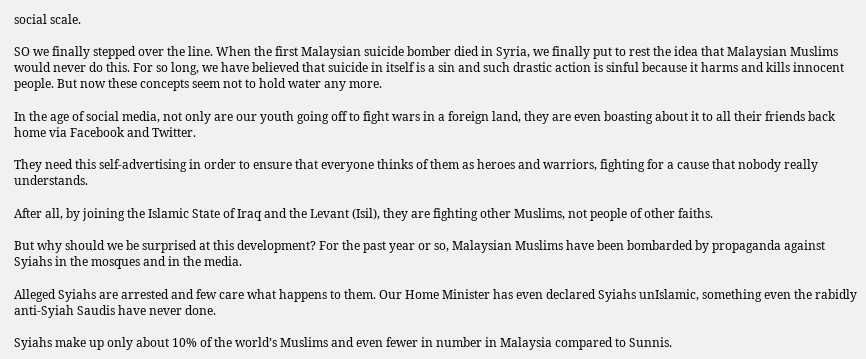social scale.

SO we finally stepped over the line. When the first Malaysian suicide bomber died in Syria, we finally put to rest the idea that Malaysian Muslims would never do this. For so long, we have believed that suicide in itself is a sin and such drastic action is sinful because it harms and kills innocent people. But now these concepts seem not to hold water any more.

In the age of social media, not only are our youth going off to fight wars in a foreign land, they are even boasting about it to all their friends back home via Facebook and Twitter.

They need this self-advertising in order to ensure that everyone thinks of them as heroes and warriors, fighting for a cause that nobody really understands.

After all, by joining the Islamic State of Iraq and the Levant (Isil), they are fighting other Muslims, not people of other faiths.

But why should we be surprised at this development? For the past year or so, Malaysian Muslims have been bombarded by propaganda against Syiahs in the mosques and in the media.

Alleged Syiahs are arrested and few care what happens to them. Our Home Minister has even declared Syiahs unIslamic, something even the rabidly anti-Syiah Saudis have never done.

Syiahs make up only about 10% of the world’s Muslims and even fewer in number in Malaysia compared to Sunnis.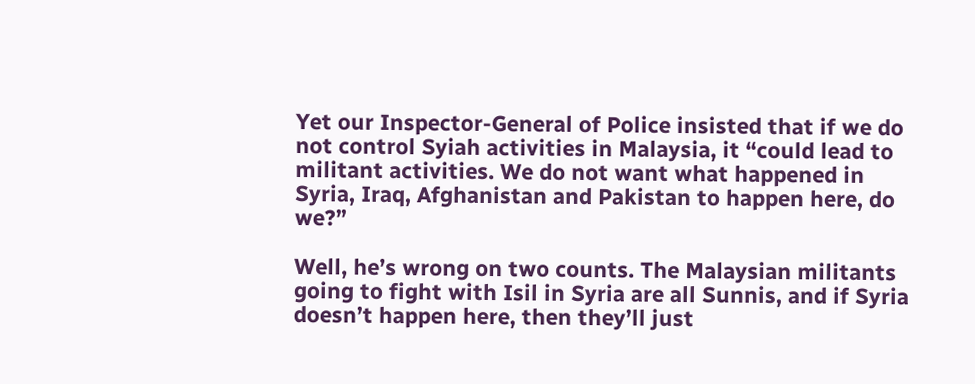Yet our Inspector-General of Police insisted that if we do not control Syiah activities in Malaysia, it “could lead to militant activities. We do not want what happened in Syria, Iraq, Afghanistan and Pakistan to happen here, do we?”

Well, he’s wrong on two counts. The Malaysian militants going to fight with Isil in Syria are all Sunnis, and if Syria doesn’t happen here, then they’ll just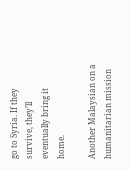go to Syria. If they survive, they’ll eventually bring it home.

Another Malaysian on a humanitarian mission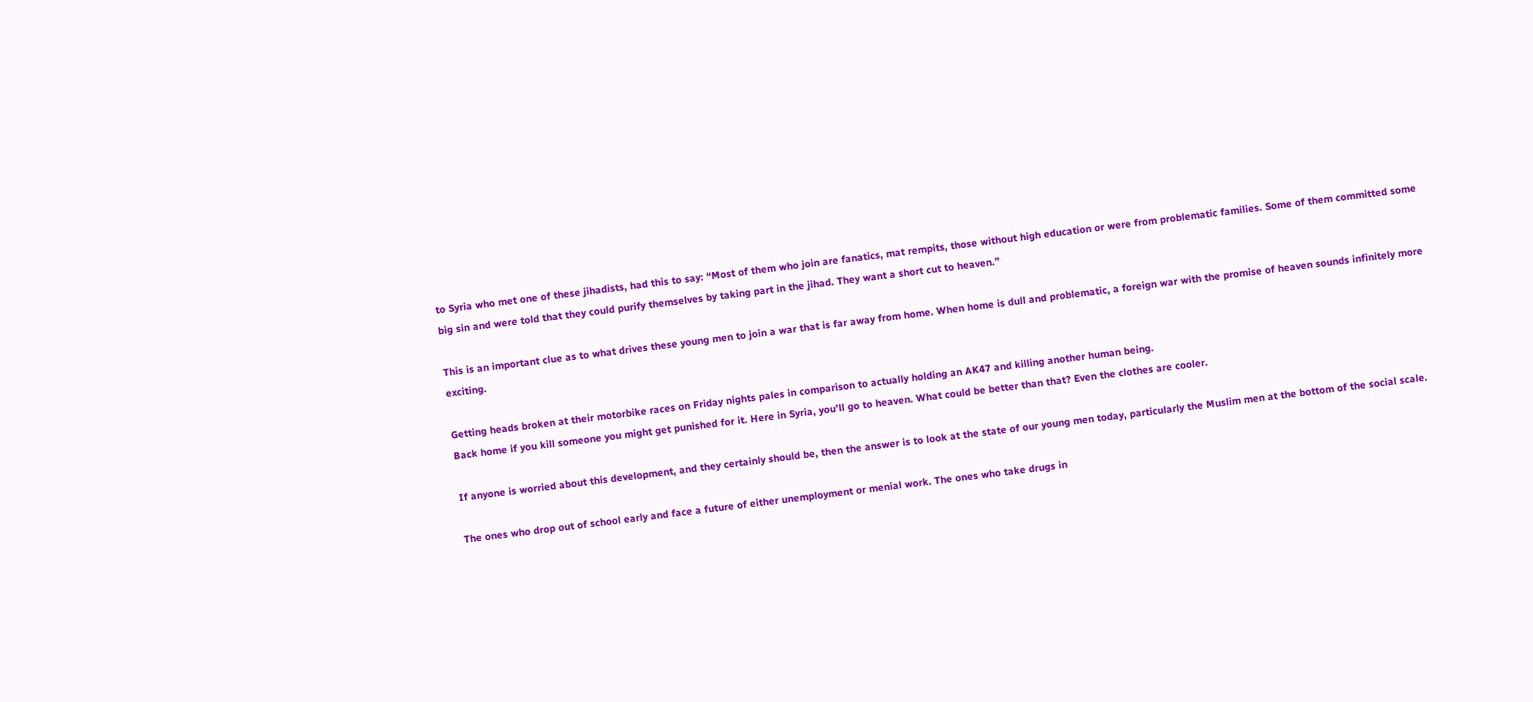to Syria who met one of these jihadists, had this to say: “Most of them who join are fanatics, mat rempits, those without high education or were from problematic families. Some of them committed some big sin and were told that they could purify themselves by taking part in the jihad. They want a short cut to heaven.”

This is an important clue as to what drives these young men to join a war that is far away from home. When home is dull and problematic, a foreign war with the promise of heaven sounds infinitely more exciting.

Getting heads broken at their motorbike races on Friday nights pales in comparison to actually holding an AK47 and killing another human being.
Back home if you kill someone you might get punished for it. Here in Syria, you’ll go to heaven. What could be better than that? Even the clothes are cooler.

If anyone is worried about this development, and they certainly should be, then the answer is to look at the state of our young men today, particularly the Muslim men at the bottom of the social scale.

The ones who drop out of school early and face a future of either unemployment or menial work. The ones who take drugs in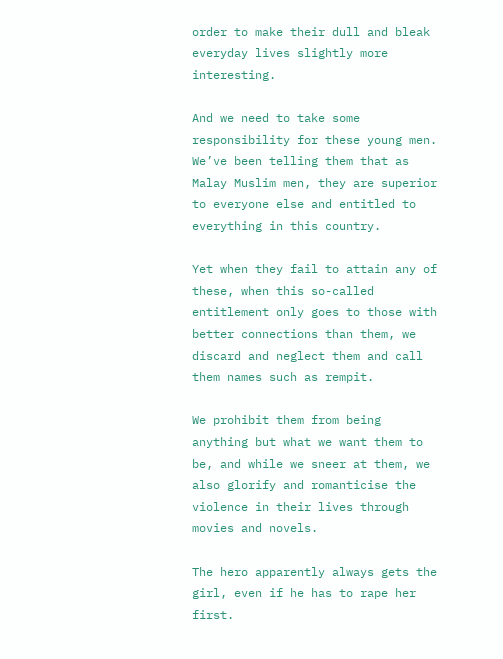order to make their dull and bleak everyday lives slightly more interesting.

And we need to take some responsibility for these young men. We’ve been telling them that as Malay Muslim men, they are superior to everyone else and entitled to everything in this country.

Yet when they fail to attain any of these, when this so-called entitlement only goes to those with better connections than them, we discard and neglect them and call them names such as rempit.

We prohibit them from being anything but what we want them to be, and while we sneer at them, we also glorify and romanticise the violence in their lives through movies and novels.

The hero apparently always gets the girl, even if he has to rape her first.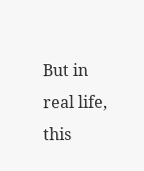But in real life, this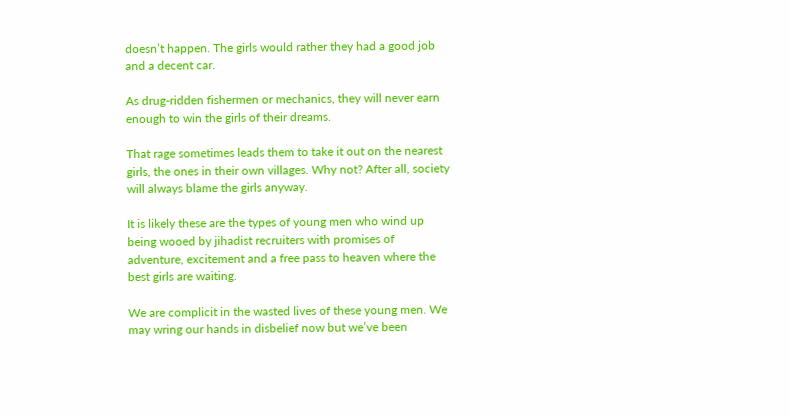doesn’t happen. The girls would rather they had a good job and a decent car.

As drug-ridden fishermen or mechanics, they will never earn enough to win the girls of their dreams.

That rage sometimes leads them to take it out on the nearest girls, the ones in their own villages. Why not? After all, society will always blame the girls anyway.

It is likely these are the types of young men who wind up being wooed by jihadist recruiters with promises of adventure, excitement and a free pass to heaven where the best girls are waiting.

We are complicit in the wasted lives of these young men. We may wring our hands in disbelief now but we’ve been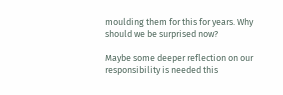moulding them for this for years. Why should we be surprised now?

Maybe some deeper reflection on our responsibility is needed this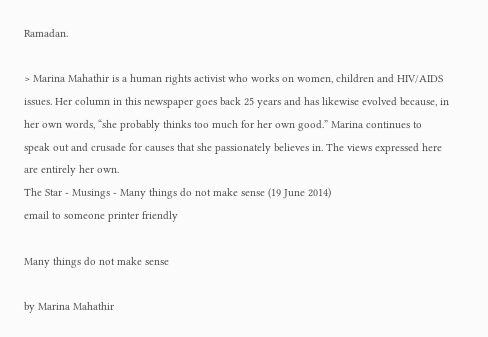Ramadan.

> Marina Mahathir is a human rights activist who works on women, children and HIV/AIDS issues. Her column in this newspaper goes back 25 years and has likewise evolved because, in her own words, “she probably thinks too much for her own good.” Marina continues to speak out and crusade for causes that she passionately believes in. The views expressed here are entirely her own.
The Star - Musings - Many things do not make sense (19 June 2014)
email to someone printer friendly

Many things do not make sense

by Marina Mahathir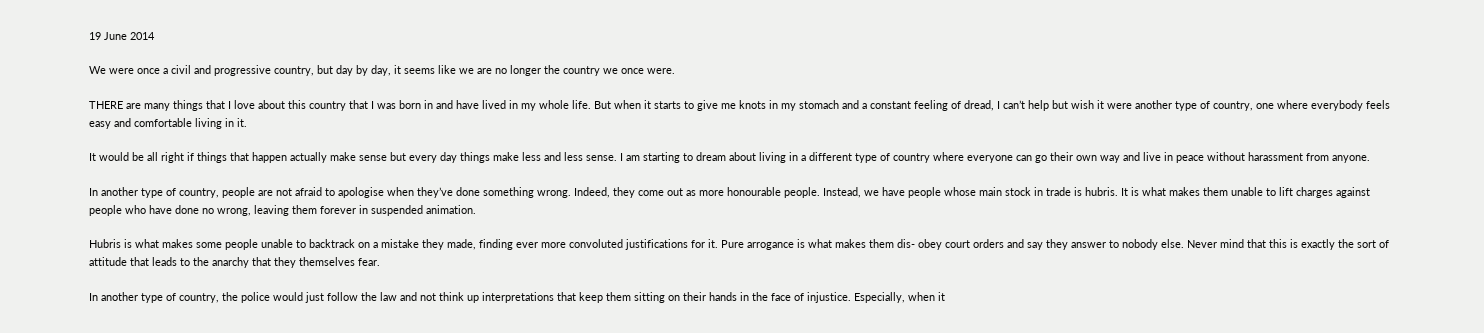19 June 2014

We were once a civil and progressive country, but day by day, it seems like we are no longer the country we once were.

THERE are many things that I love about this country that I was born in and have lived in my whole life. But when it starts to give me knots in my stomach and a constant feeling of dread, I can’t help but wish it were another type of country, one where everybody feels easy and comfortable living in it.

It would be all right if things that happen actually make sense but every day things make less and less sense. I am starting to dream about living in a different type of country where everyone can go their own way and live in peace without harassment from anyone.

In another type of country, people are not afraid to apologise when they’ve done something wrong. Indeed, they come out as more honourable people. Instead, we have people whose main stock in trade is hubris. It is what makes them unable to lift charges against people who have done no wrong, leaving them forever in suspended animation.

Hubris is what makes some people unable to backtrack on a mistake they made, finding ever more convoluted justifications for it. Pure arrogance is what makes them dis- obey court orders and say they answer to nobody else. Never mind that this is exactly the sort of attitude that leads to the anarchy that they themselves fear.

In another type of country, the police would just follow the law and not think up interpretations that keep them sitting on their hands in the face of injustice. Especially, when it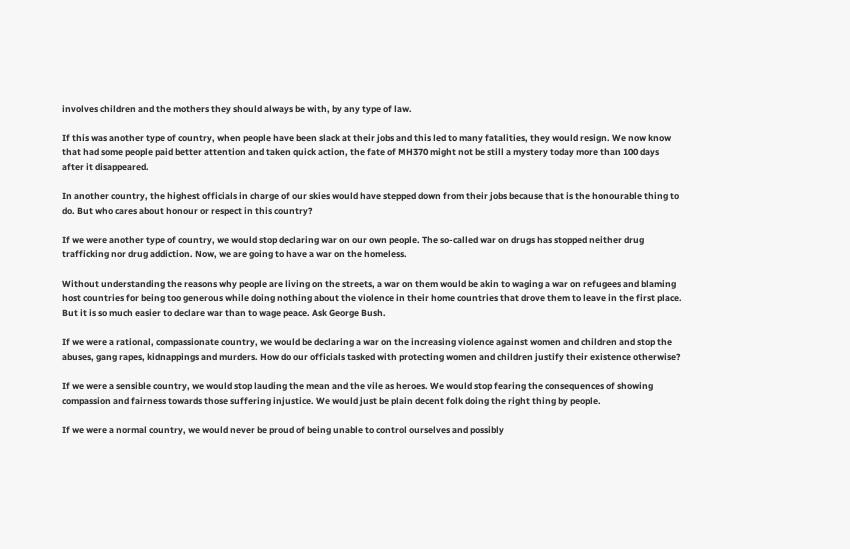involves children and the mothers they should always be with, by any type of law.

If this was another type of country, when people have been slack at their jobs and this led to many fatalities, they would resign. We now know that had some people paid better attention and taken quick action, the fate of MH370 might not be still a mystery today more than 100 days after it disappeared.

In another country, the highest officials in charge of our skies would have stepped down from their jobs because that is the honourable thing to do. But who cares about honour or respect in this country?

If we were another type of country, we would stop declaring war on our own people. The so-called war on drugs has stopped neither drug trafficking nor drug addiction. Now, we are going to have a war on the homeless.

Without understanding the reasons why people are living on the streets, a war on them would be akin to waging a war on refugees and blaming host countries for being too generous while doing nothing about the violence in their home countries that drove them to leave in the first place. But it is so much easier to declare war than to wage peace. Ask George Bush.

If we were a rational, compassionate country, we would be declaring a war on the increasing violence against women and children and stop the abuses, gang rapes, kidnappings and murders. How do our officials tasked with protecting women and children justify their existence otherwise?

If we were a sensible country, we would stop lauding the mean and the vile as heroes. We would stop fearing the consequences of showing compassion and fairness towards those suffering injustice. We would just be plain decent folk doing the right thing by people.

If we were a normal country, we would never be proud of being unable to control ourselves and possibly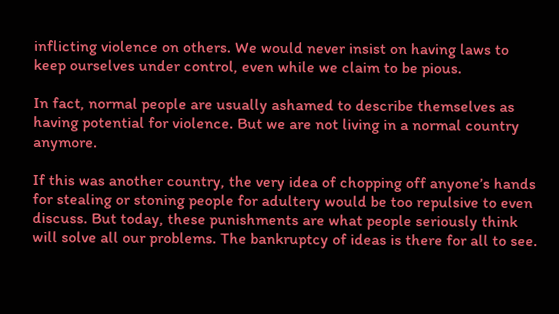inflicting violence on others. We would never insist on having laws to keep ourselves under control, even while we claim to be pious.

In fact, normal people are usually ashamed to describe themselves as having potential for violence. But we are not living in a normal country anymore.

If this was another country, the very idea of chopping off anyone’s hands for stealing or stoning people for adultery would be too repulsive to even discuss. But today, these punishments are what people seriously think will solve all our problems. The bankruptcy of ideas is there for all to see.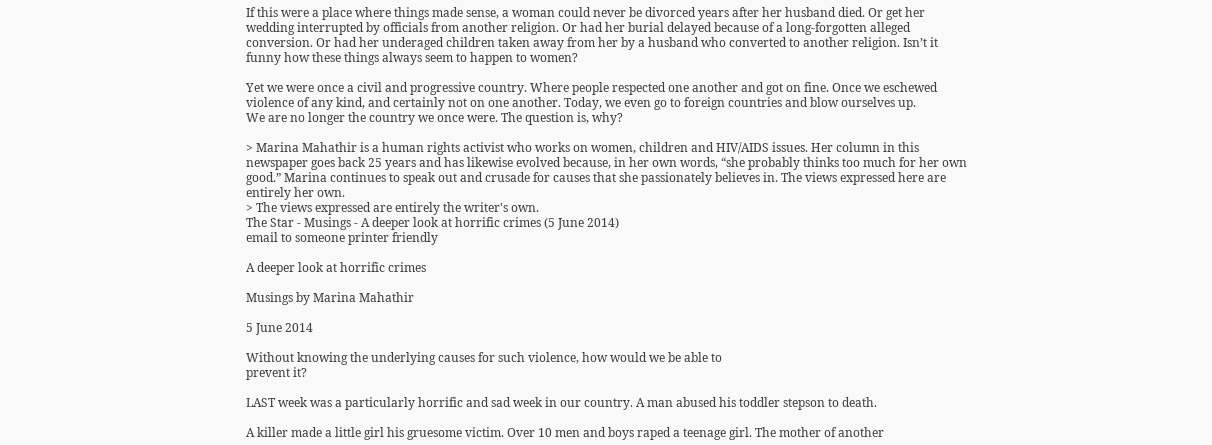If this were a place where things made sense, a woman could never be divorced years after her husband died. Or get her wedding interrupted by officials from another religion. Or had her burial delayed because of a long-forgotten alleged conversion. Or had her underaged children taken away from her by a husband who converted to another religion. Isn’t it funny how these things always seem to happen to women?

Yet we were once a civil and progressive country. Where people respected one another and got on fine. Once we eschewed violence of any kind, and certainly not on one another. Today, we even go to foreign countries and blow ourselves up.
We are no longer the country we once were. The question is, why?

> Marina Mahathir is a human rights activist who works on women, children and HIV/AIDS issues. Her column in this newspaper goes back 25 years and has likewise evolved because, in her own words, “she probably thinks too much for her own good.” Marina continues to speak out and crusade for causes that she passionately believes in. The views expressed here are entirely her own.
> The views expressed are entirely the writer's own.
The Star - Musings - A deeper look at horrific crimes (5 June 2014)
email to someone printer friendly

A deeper look at horrific crimes

Musings by Marina Mahathir

5 June 2014

Without knowing the underlying causes for such violence, how would we be able to
prevent it?

LAST week was a particularly horrific and sad week in our country. A man abused his toddler stepson to death.

A killer made a little girl his gruesome victim. Over 10 men and boys raped a teenage girl. The mother of another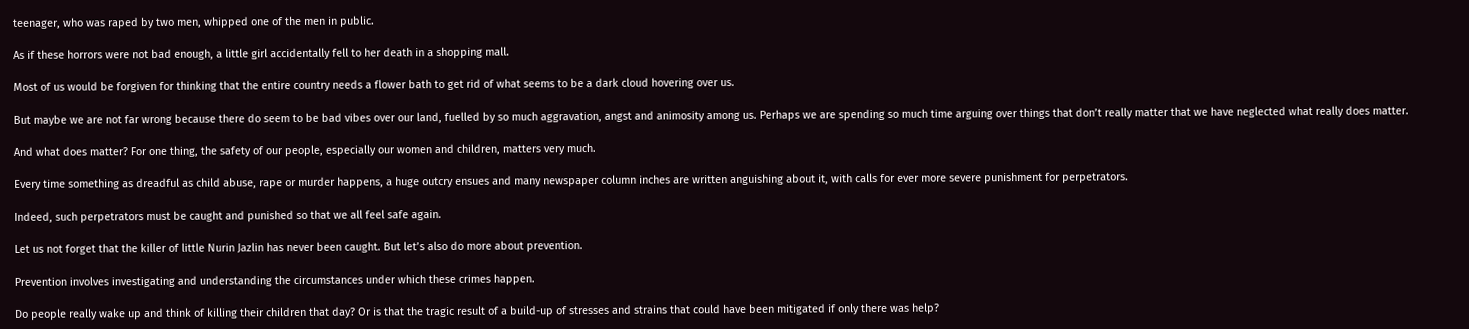teenager, who was raped by two men, whipped one of the men in public.

As if these horrors were not bad enough, a little girl accidentally fell to her death in a shopping mall.

Most of us would be forgiven for thinking that the entire country needs a flower bath to get rid of what seems to be a dark cloud hovering over us.

But maybe we are not far wrong because there do seem to be bad vibes over our land, fuelled by so much aggravation, angst and animosity among us. Perhaps we are spending so much time arguing over things that don’t really matter that we have neglected what really does matter.

And what does matter? For one thing, the safety of our people, especially our women and children, matters very much.

Every time something as dreadful as child abuse, rape or murder happens, a huge outcry ensues and many newspaper column inches are written anguishing about it, with calls for ever more severe punishment for perpetrators.

Indeed, such perpetrators must be caught and punished so that we all feel safe again.

Let us not forget that the killer of little Nurin Jazlin has never been caught. But let’s also do more about prevention.

Prevention involves investigating and understanding the circumstances under which these crimes happen.

Do people really wake up and think of killing their children that day? Or is that the tragic result of a build-up of stresses and strains that could have been mitigated if only there was help?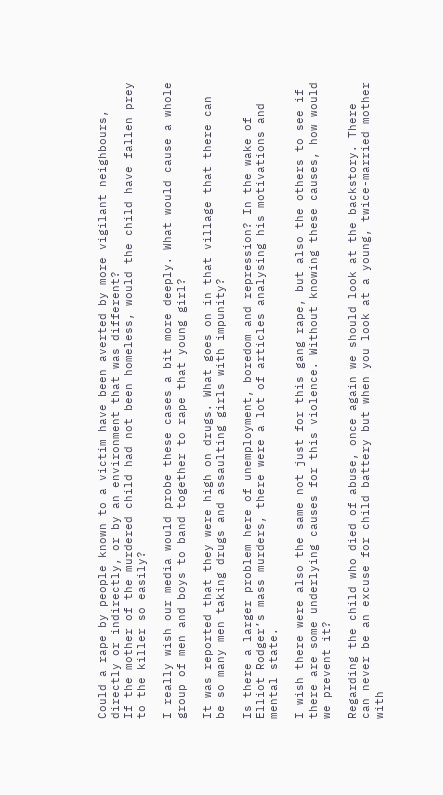Could a rape by people known to a victim have been averted by more vigilant neighbours, directly or indirectly, or by an environment that was different?
If the mother of the murdered child had not been homeless, would the child have fallen prey to the killer so easily?

I really wish our media would probe these cases a bit more deeply. What would cause a whole group of men and boys to band together to rape that young girl?

It was reported that they were high on drugs. What goes on in that village that there can be so many men taking drugs and assaulting girls with impunity?

Is there a larger problem here of unemployment, boredom and repression? In the wake of Elliot Rodger’s mass murders, there were a lot of articles analysing his motivations and mental state.

I wish there were also the same not just for this gang rape, but also the others to see if there are some underlying causes for this violence. Without knowing these causes, how would we prevent it?

Regarding the child who died of abuse, once again we should look at the backstory. There can never be an excuse for child battery but when you look at a young, twice-married mother with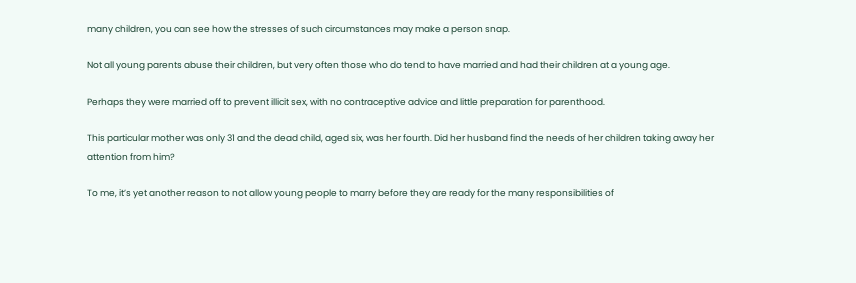many children, you can see how the stresses of such circumstances may make a person snap.

Not all young parents abuse their children, but very often those who do tend to have married and had their children at a young age.

Perhaps they were married off to prevent illicit sex, with no contraceptive advice and little preparation for parenthood.

This particular mother was only 31 and the dead child, aged six, was her fourth. Did her husband find the needs of her children taking away her attention from him?

To me, it’s yet another reason to not allow young people to marry before they are ready for the many responsibilities of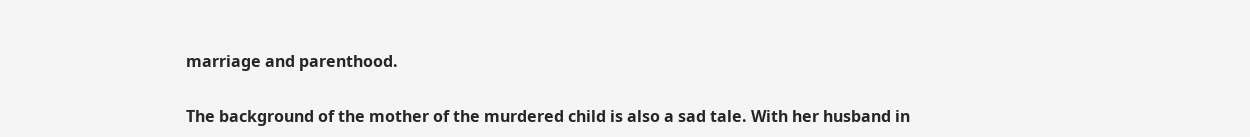marriage and parenthood.

The background of the mother of the murdered child is also a sad tale. With her husband in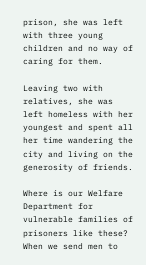prison, she was left with three young children and no way of caring for them.

Leaving two with relatives, she was left homeless with her youngest and spent all her time wandering the city and living on the generosity of friends.

Where is our Welfare Department for vulnerable families of prisoners like these? When we send men to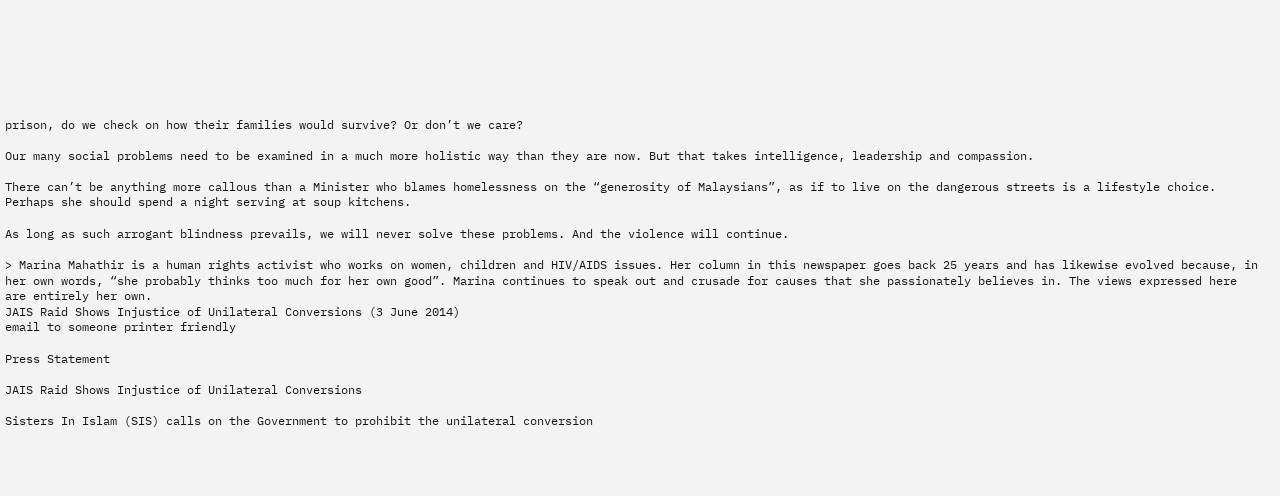prison, do we check on how their families would survive? Or don’t we care?

Our many social problems need to be examined in a much more holistic way than they are now. But that takes intelligence, leadership and compassion.

There can’t be anything more callous than a Minister who blames homelessness on the “generosity of Malaysians”, as if to live on the dangerous streets is a lifestyle choice. Perhaps she should spend a night serving at soup kitchens.

As long as such arrogant blindness prevails, we will never solve these problems. And the violence will continue.

> Marina Mahathir is a human rights activist who works on women, children and HIV/AIDS issues. Her column in this newspaper goes back 25 years and has likewise evolved because, in her own words, “she probably thinks too much for her own good”. Marina continues to speak out and crusade for causes that she passionately believes in. The views expressed here are entirely her own.
JAIS Raid Shows Injustice of Unilateral Conversions (3 June 2014)
email to someone printer friendly

Press Statement

JAIS Raid Shows Injustice of Unilateral Conversions

Sisters In Islam (SIS) calls on the Government to prohibit the unilateral conversion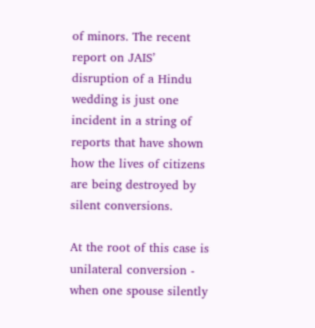of minors. The recent report on JAIS’ disruption of a Hindu wedding is just one incident in a string of reports that have shown how the lives of citizens are being destroyed by silent conversions.

At the root of this case is unilateral conversion - when one spouse silently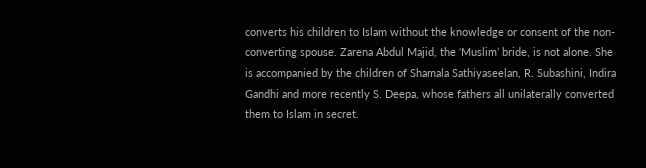converts his children to Islam without the knowledge or consent of the non-converting spouse. Zarena Abdul Majid, the ‘Muslim’ bride, is not alone. She is accompanied by the children of Shamala Sathiyaseelan, R. Subashini, Indira Gandhi and more recently S. Deepa, whose fathers all unilaterally converted them to Islam in secret.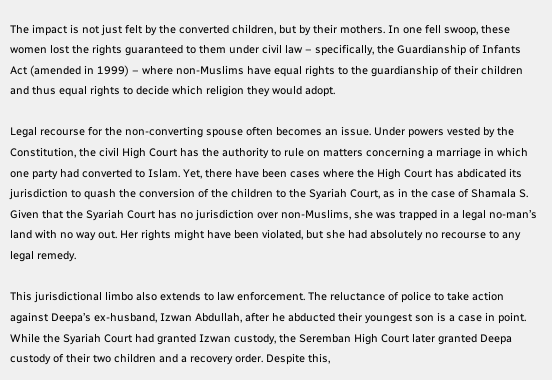The impact is not just felt by the converted children, but by their mothers. In one fell swoop, these women lost the rights guaranteed to them under civil law – specifically, the Guardianship of Infants Act (amended in 1999) – where non-Muslims have equal rights to the guardianship of their children and thus equal rights to decide which religion they would adopt.

Legal recourse for the non-converting spouse often becomes an issue. Under powers vested by the Constitution, the civil High Court has the authority to rule on matters concerning a marriage in which one party had converted to Islam. Yet, there have been cases where the High Court has abdicated its jurisdiction to quash the conversion of the children to the Syariah Court, as in the case of Shamala S. Given that the Syariah Court has no jurisdiction over non-Muslims, she was trapped in a legal no-man’s land with no way out. Her rights might have been violated, but she had absolutely no recourse to any legal remedy.

This jurisdictional limbo also extends to law enforcement. The reluctance of police to take action against Deepa’s ex-husband, Izwan Abdullah, after he abducted their youngest son is a case in point. While the Syariah Court had granted Izwan custody, the Seremban High Court later granted Deepa custody of their two children and a recovery order. Despite this,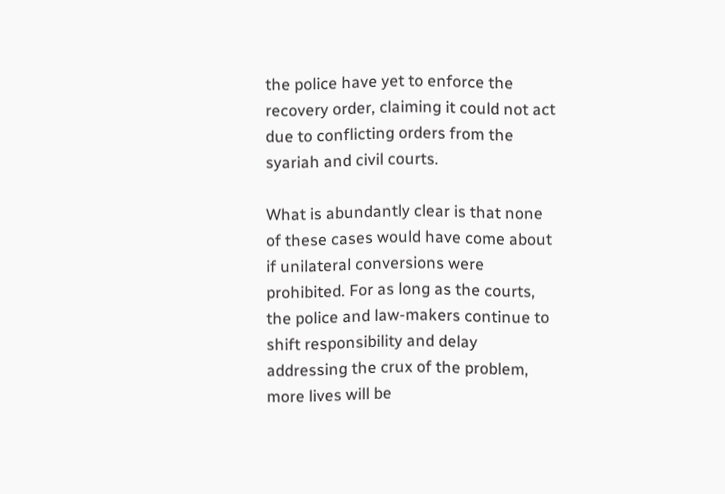the police have yet to enforce the recovery order, claiming it could not act due to conflicting orders from the syariah and civil courts.

What is abundantly clear is that none of these cases would have come about if unilateral conversions were prohibited. For as long as the courts, the police and law-makers continue to shift responsibility and delay addressing the crux of the problem, more lives will be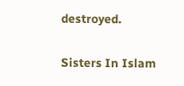destroyed.

Sisters In Islam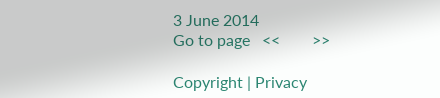3 June 2014
Go to page   <<        >>

Copyright | Privacy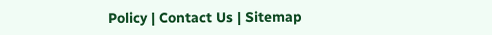Policy | Contact Us | Sitemap